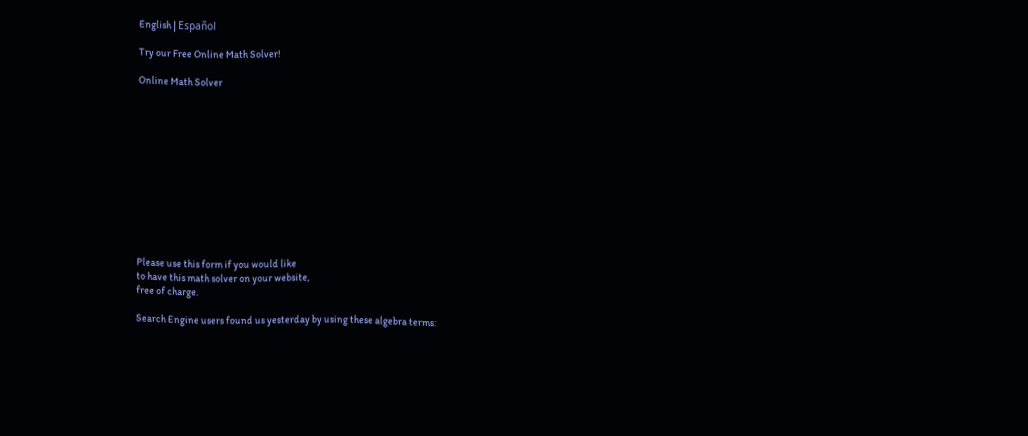English | Español

Try our Free Online Math Solver!

Online Math Solver












Please use this form if you would like
to have this math solver on your website,
free of charge.

Search Engine users found us yesterday by using these algebra terms: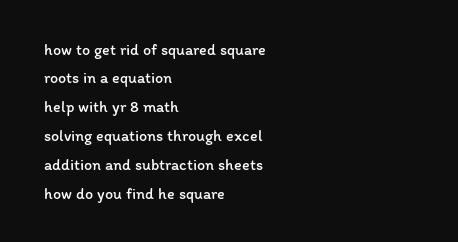how to get rid of squared square roots in a equation
help with yr 8 math
solving equations through excel
addition and subtraction sheets
how do you find he square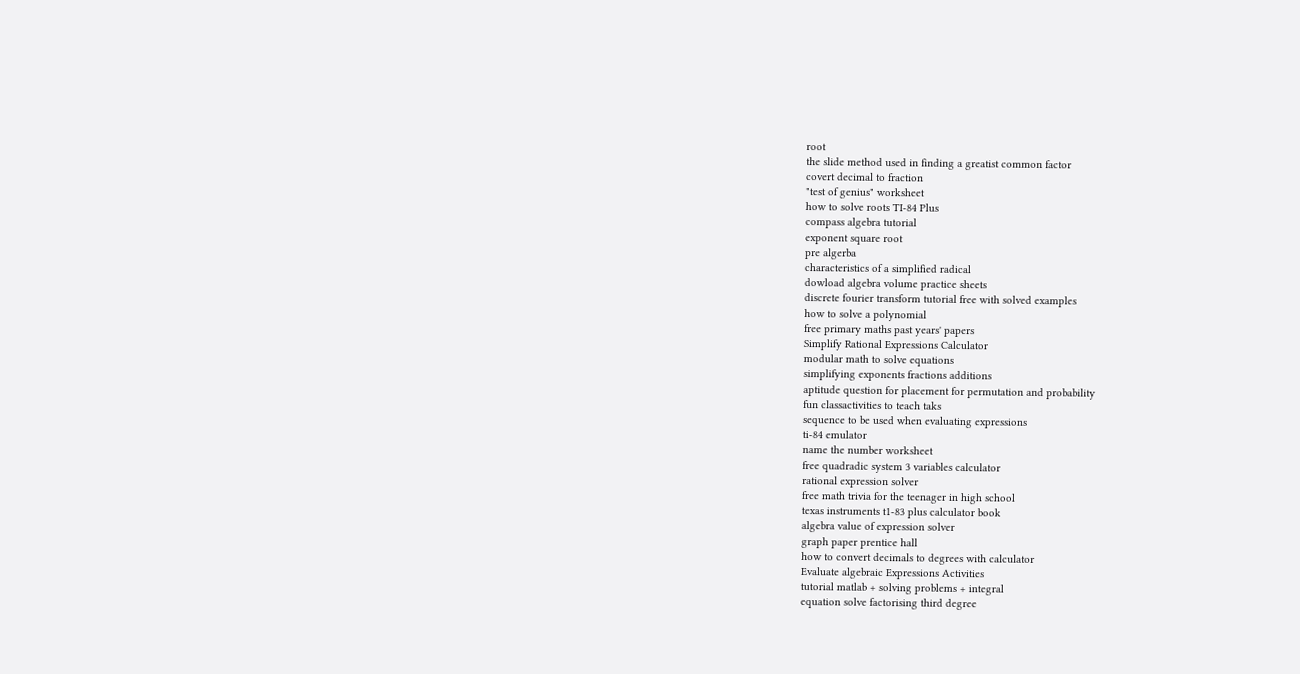root
the slide method used in finding a greatist common factor
covert decimal to fraction
"test of genius" worksheet
how to solve roots TI-84 Plus
compass algebra tutorial
exponent square root
pre algerba
characteristics of a simplified radical
dowload algebra volume practice sheets
discrete fourier transform tutorial free with solved examples
how to solve a polynomial
free primary maths past years' papers
Simplify Rational Expressions Calculator
modular math to solve equations
simplifying exponents fractions additions
aptitude question for placement for permutation and probability
fun classactivities to teach taks
sequence to be used when evaluating expressions
ti-84 emulator
name the number worksheet
free quadradic system 3 variables calculator
rational expression solver
free math trivia for the teenager in high school
texas instruments t1-83 plus calculator book
algebra value of expression solver
graph paper prentice hall
how to convert decimals to degrees with calculator
Evaluate algebraic Expressions Activities
tutorial matlab + solving problems + integral
equation solve factorising third degree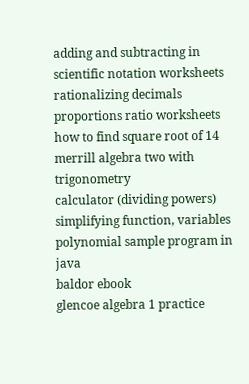adding and subtracting in scientific notation worksheets
rationalizing decimals
proportions ratio worksheets
how to find square root of 14
merrill algebra two with trigonometry
calculator (dividing powers)
simplifying function, variables
polynomial sample program in java
baldor ebook
glencoe algebra 1 practice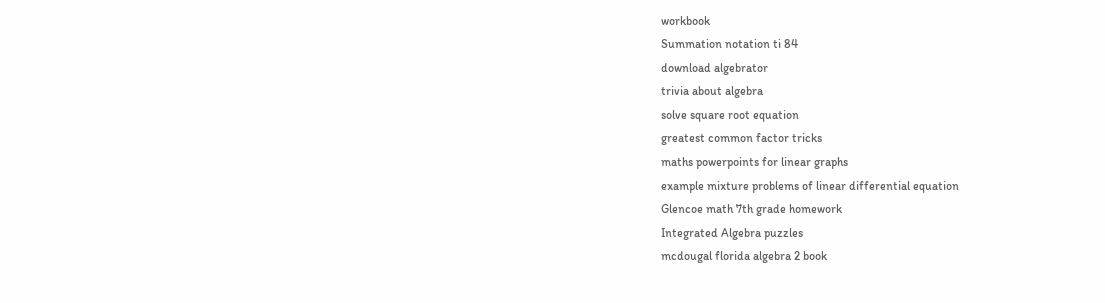workbook
Summation notation ti 84
download algebrator
trivia about algebra
solve square root equation
greatest common factor tricks
maths powerpoints for linear graphs
example mixture problems of linear differential equation
Glencoe math 7th grade homework
Integrated Algebra puzzles
mcdougal florida algebra 2 book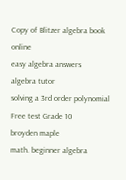Copy of Blitzer algebra book online
easy algebra answers
algebra tutor
solving a 3rd order polynomial
Free test Grade 10
broyden maple
math. beginner algebra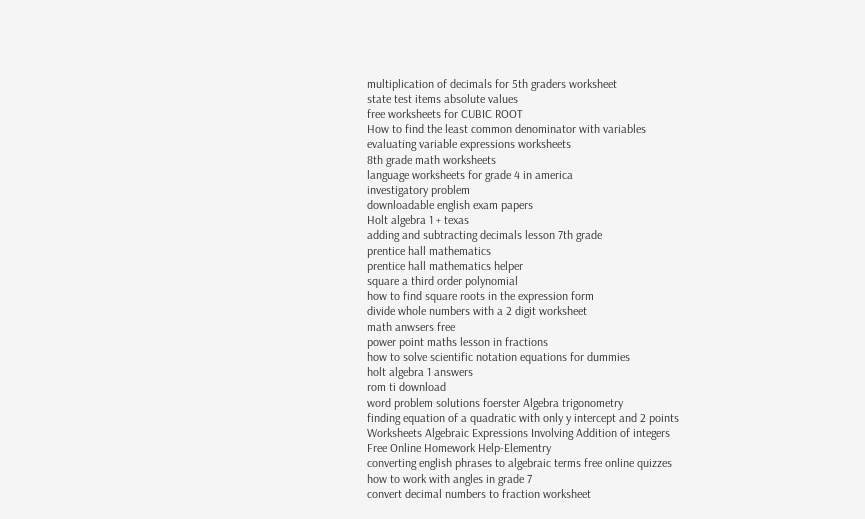multiplication of decimals for 5th graders worksheet
state test items absolute values
free worksheets for CUBIC ROOT
How to find the least common denominator with variables
evaluating variable expressions worksheets
8th grade math worksheets
language worksheets for grade 4 in america
investigatory problem
downloadable english exam papers
Holt algebra 1 + texas
adding and subtracting decimals lesson 7th grade
prentice hall mathematics
prentice hall mathematics helper
square a third order polynomial
how to find square roots in the expression form
divide whole numbers with a 2 digit worksheet
math anwsers free
power point maths lesson in fractions
how to solve scientific notation equations for dummies
holt algebra 1 answers
rom ti download
word problem solutions foerster Algebra trigonometry
finding equation of a quadratic with only y intercept and 2 points
Worksheets Algebraic Expressions Involving Addition of integers
Free Online Homework Help-Elementry
converting english phrases to algebraic terms free online quizzes
how to work with angles in grade 7
convert decimal numbers to fraction worksheet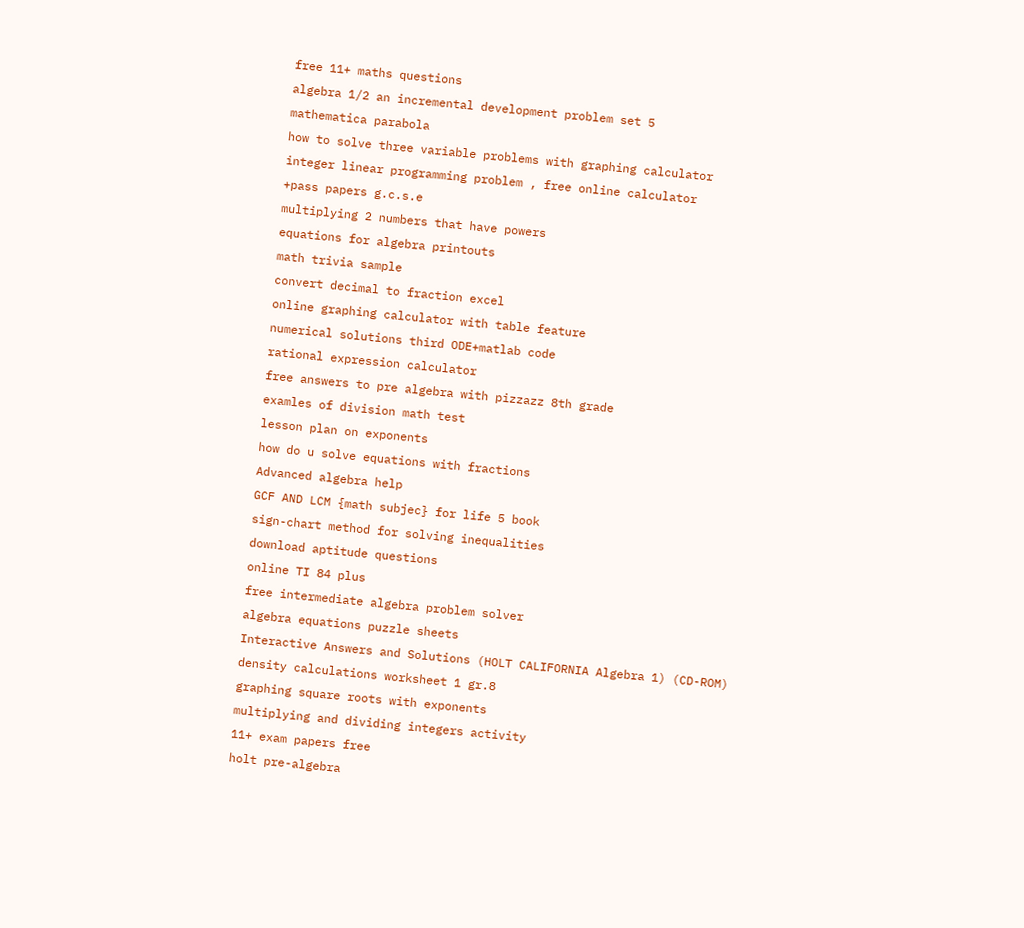free 11+ maths questions
algebra 1/2 an incremental development problem set 5
mathematica parabola
how to solve three variable problems with graphing calculator
integer linear programming problem , free online calculator
+pass papers g.c.s.e
multiplying 2 numbers that have powers
equations for algebra printouts
math trivia sample
convert decimal to fraction excel
online graphing calculator with table feature
numerical solutions third ODE+matlab code
rational expression calculator
free answers to pre algebra with pizzazz 8th grade
examles of division math test
lesson plan on exponents
how do u solve equations with fractions
Advanced algebra help
GCF AND LCM {math subjec} for life 5 book
sign-chart method for solving inequalities
download aptitude questions
online TI 84 plus
free intermediate algebra problem solver
algebra equations puzzle sheets
Interactive Answers and Solutions (HOLT CALIFORNIA Algebra 1) (CD-ROM)
density calculations worksheet 1 gr.8
graphing square roots with exponents
multiplying and dividing integers activity
11+ exam papers free
holt pre-algebra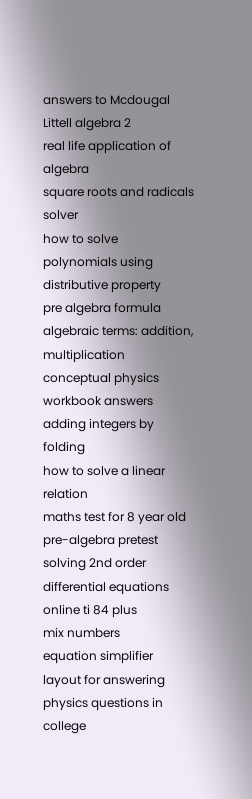answers to Mcdougal Littell algebra 2
real life application of algebra
square roots and radicals solver
how to solve polynomials using distributive property
pre algebra formula
algebraic terms: addition, multiplication
conceptual physics workbook answers
adding integers by folding
how to solve a linear relation
maths test for 8 year old
pre-algebra pretest
solving 2nd order differential equations
online ti 84 plus
mix numbers
equation simplifier
layout for answering physics questions in college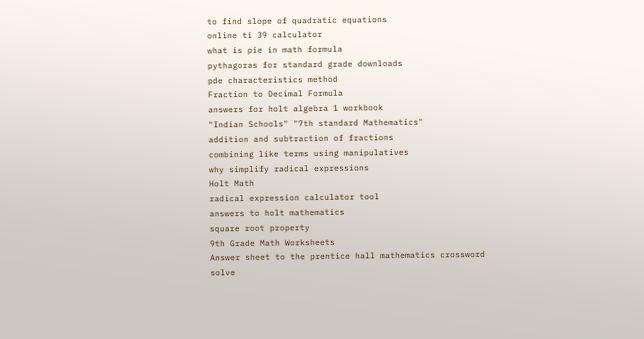to find slope of quadratic equations
online ti 39 calculator
what is pie in math formula
pythagoras for standard grade downloads
pde characteristics method
Fraction to Decimal Formula
answers for holt algebra 1 workbook
"Indian Schools" "7th standard Mathematics"
addition and subtraction of fractions
combining like terms using manipulatives
why simplify radical expressions
Holt Math
radical expression calculator tool
answers to holt mathematics
square root property
9th Grade Math Worksheets
Answer sheet to the prentice hall mathematics crossword
solve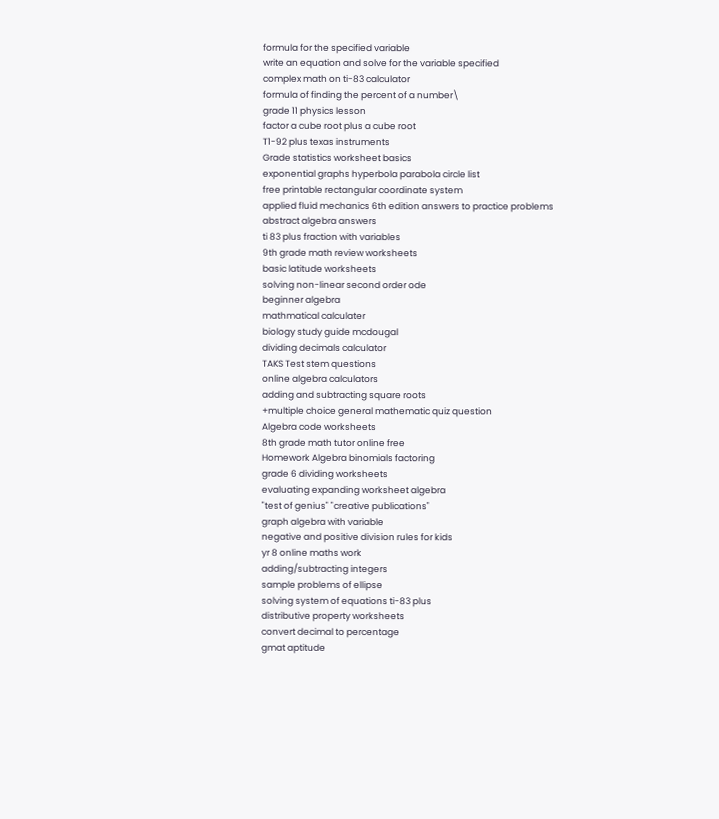formula for the specified variable
write an equation and solve for the variable specified
complex math on ti-83 calculator
formula of finding the percent of a number\
grade 11 physics lesson
factor a cube root plus a cube root
T1-92 plus texas instruments
Grade statistics worksheet basics
exponential graphs hyperbola parabola circle list
free printable rectangular coordinate system
applied fluid mechanics 6th edition answers to practice problems
abstract algebra answers
ti 83 plus fraction with variables
9th grade math review worksheets
basic latitude worksheets
solving non-linear second order ode
beginner algebra
mathmatical calculater
biology study guide mcdougal
dividing decimals calculator
TAKS Test stem questions
online algebra calculators
adding and subtracting square roots
+multiple choice general mathematic quiz question
Algebra code worksheets
8th grade math tutor online free
Homework Algebra binomials factoring
grade 6 dividing worksheets
evaluating expanding worksheet algebra
"test of genius" "creative publications"
graph algebra with variable
negative and positive division rules for kids
yr 8 online maths work
adding/subtracting integers
sample problems of ellipse
solving system of equations ti-83 plus
distributive property worksheets
convert decimal to percentage
gmat aptitude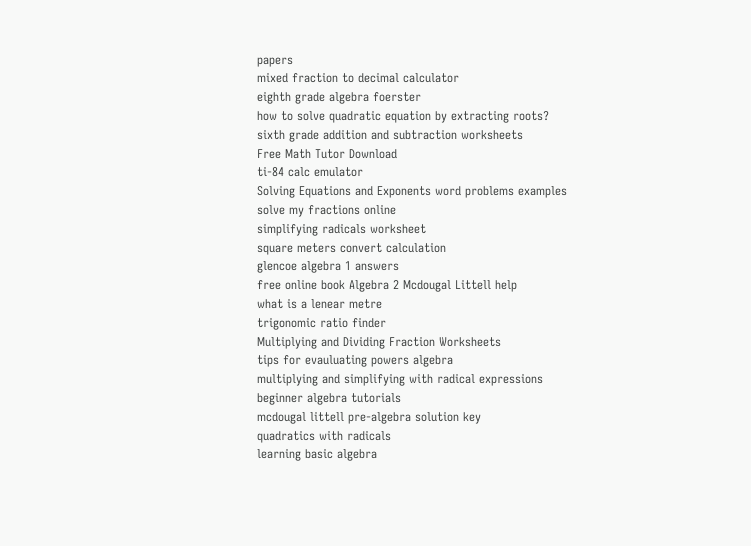papers
mixed fraction to decimal calculator
eighth grade algebra foerster
how to solve quadratic equation by extracting roots?
sixth grade addition and subtraction worksheets
Free Math Tutor Download
ti-84 calc emulator
Solving Equations and Exponents word problems examples
solve my fractions online
simplifying radicals worksheet
square meters convert calculation
glencoe algebra 1 answers
free online book Algebra 2 Mcdougal Littell help
what is a lenear metre
trigonomic ratio finder
Multiplying and Dividing Fraction Worksheets
tips for evauluating powers algebra
multiplying and simplifying with radical expressions
beginner algebra tutorials
mcdougal littell pre-algebra solution key
quadratics with radicals
learning basic algebra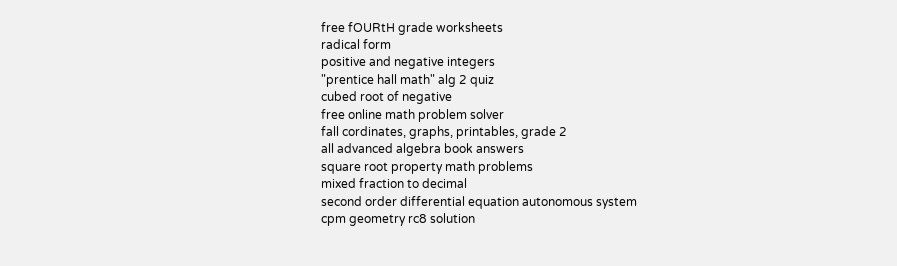free fOURtH grade worksheets
radical form
positive and negative integers
"prentice hall math" alg 2 quiz
cubed root of negative
free online math problem solver
fall cordinates, graphs, printables, grade 2
all advanced algebra book answers
square root property math problems
mixed fraction to decimal
second order differential equation autonomous system
cpm geometry rc8 solution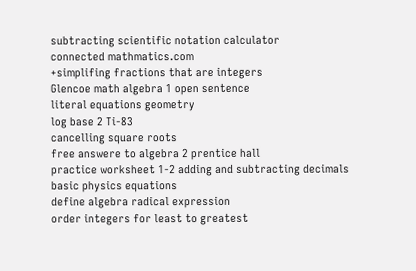subtracting scientific notation calculator
connected mathmatics.com
+simplifing fractions that are integers
Glencoe math algebra 1 open sentence
literal equations geometry
log base 2 Ti-83
cancelling square roots
free answere to algebra 2 prentice hall
practice worksheet 1-2 adding and subtracting decimals
basic physics equations
define algebra radical expression
order integers for least to greatest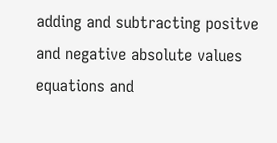adding and subtracting positve and negative absolute values
equations and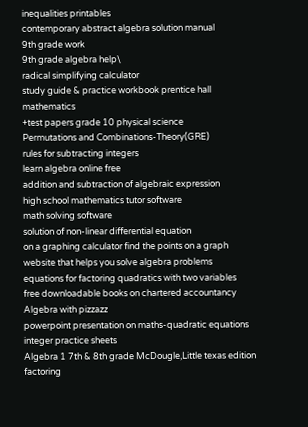inequalities printables
contemporary abstract algebra solution manual
9th grade work
9th grade algebra help\
radical simplifying calculator
study guide & practice workbook prentice hall mathematics
+test papers grade 10 physical science
Permutations and Combinations-Theory(GRE)
rules for subtracting integers
learn algebra online free
addition and subtraction of algebraic expression
high school mathematics tutor software
math solving software
solution of non-linear differential equation
on a graphing calculator find the points on a graph
website that helps you solve algebra problems
equations for factoring quadratics with two variables
free downloadable books on chartered accountancy
Algebra with pizzazz
powerpoint presentation on maths-quadratic equations
integer practice sheets
Algebra 1 7th & 8th grade McDougle,Little texas edition
factoring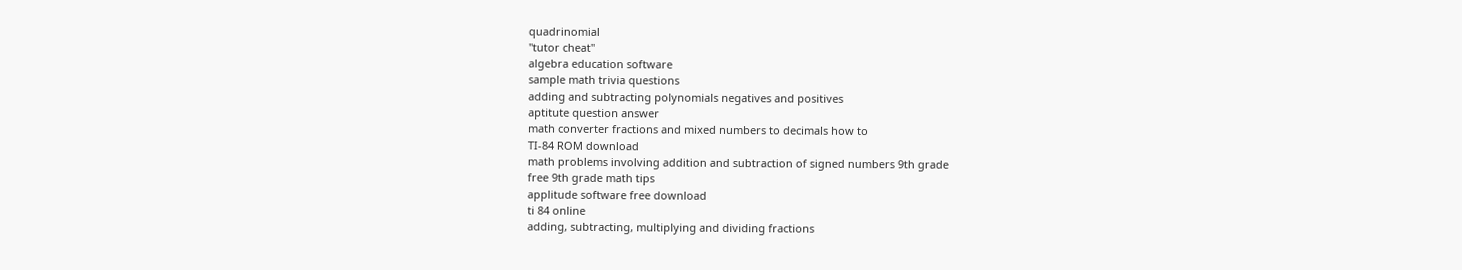quadrinomial
"tutor cheat"
algebra education software
sample math trivia questions
adding and subtracting polynomials negatives and positives
aptitute question answer
math converter fractions and mixed numbers to decimals how to
TI-84 ROM download
math problems involving addition and subtraction of signed numbers 9th grade
free 9th grade math tips
applitude software free download
ti 84 online
adding, subtracting, multiplying and dividing fractions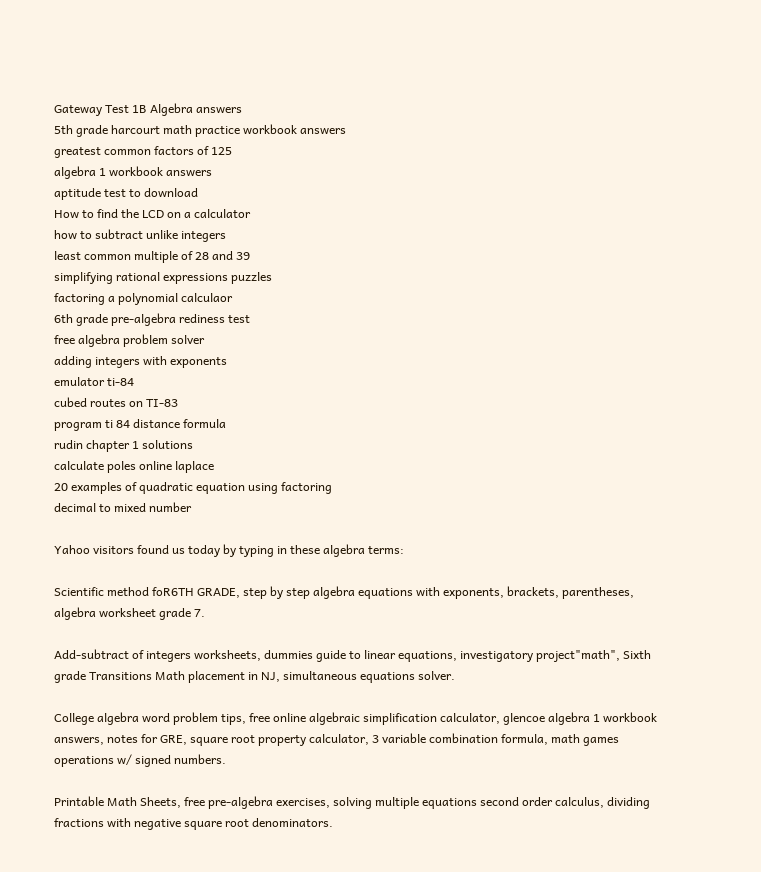Gateway Test 1B Algebra answers
5th grade harcourt math practice workbook answers
greatest common factors of 125
algebra 1 workbook answers
aptitude test to download
How to find the LCD on a calculator
how to subtract unlike integers
least common multiple of 28 and 39
simplifying rational expressions puzzles
factoring a polynomial calculaor
6th grade pre-algebra rediness test
free algebra problem solver
adding integers with exponents
emulator ti-84
cubed routes on TI-83
program ti 84 distance formula
rudin chapter 1 solutions
calculate poles online laplace
20 examples of quadratic equation using factoring
decimal to mixed number

Yahoo visitors found us today by typing in these algebra terms:

Scientific method foR6TH GRADE, step by step algebra equations with exponents, brackets, parentheses, algebra worksheet grade 7.

Add-subtract of integers worksheets, dummies guide to linear equations, investigatory project"math", Sixth grade Transitions Math placement in NJ, simultaneous equations solver.

College algebra word problem tips, free online algebraic simplification calculator, glencoe algebra 1 workbook answers, notes for GRE, square root property calculator, 3 variable combination formula, math games operations w/ signed numbers.

Printable Math Sheets, free pre-algebra exercises, solving multiple equations second order calculus, dividing fractions with negative square root denominators.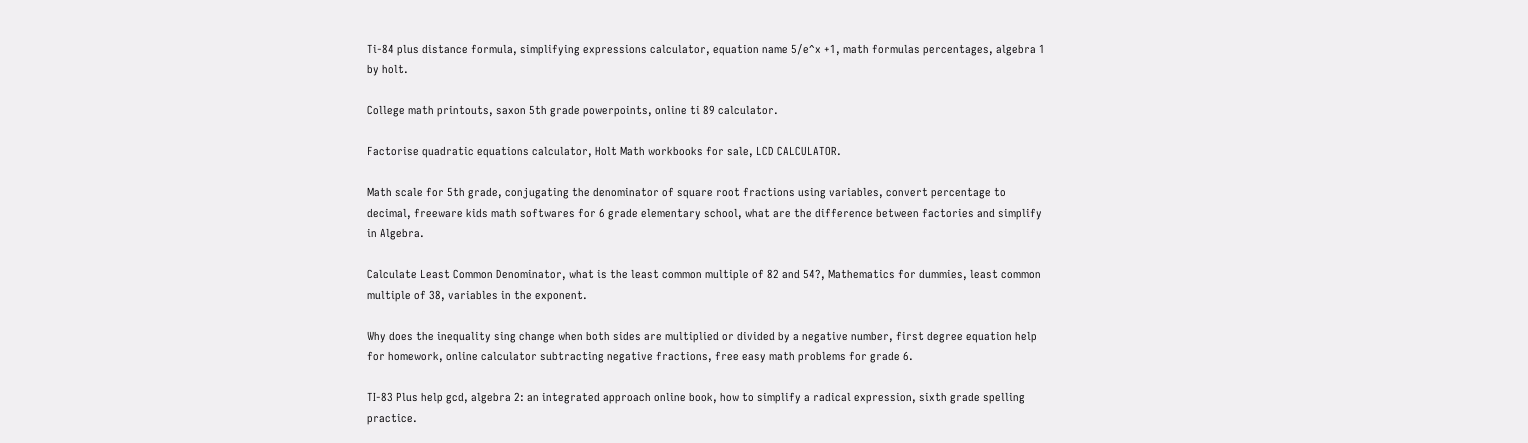Ti-84 plus distance formula, simplifying expressions calculator, equation name 5/e^x +1, math formulas percentages, algebra 1 by holt.

College math printouts, saxon 5th grade powerpoints, online ti 89 calculator.

Factorise quadratic equations calculator, Holt Math workbooks for sale, LCD CALCULATOR.

Math scale for 5th grade, conjugating the denominator of square root fractions using variables, convert percentage to decimal, freeware kids math softwares for 6 grade elementary school, what are the difference between factories and simplify in Algebra.

Calculate Least Common Denominator, what is the least common multiple of 82 and 54?, Mathematics for dummies, least common multiple of 38, variables in the exponent.

Why does the inequality sing change when both sides are multiplied or divided by a negative number, first degree equation help for homework, online calculator subtracting negative fractions, free easy math problems for grade 6.

TI-83 Plus help gcd, algebra 2: an integrated approach online book, how to simplify a radical expression, sixth grade spelling practice.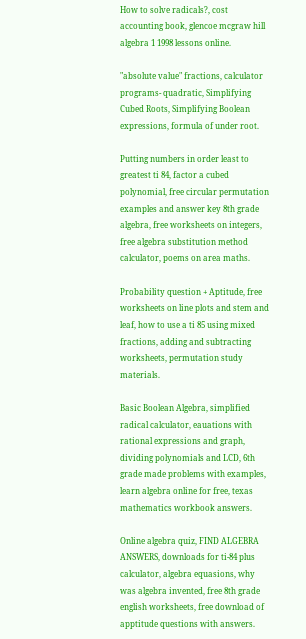How to solve radicals?, cost accounting book, glencoe mcgraw hill algebra 1 1998 lessons online.

"absolute value" fractions, calculator programs- quadratic, Simplifying Cubed Roots, Simplifying Boolean expressions, formula of under root.

Putting numbers in order least to greatest ti 84, factor a cubed polynomial, free circular permutation examples and answer key 8th grade algebra, free worksheets on integers, free algebra substitution method calculator, poems on area maths.

Probability question + Aptitude, free worksheets on line plots and stem and leaf, how to use a ti 85 using mixed fractions, adding and subtracting worksheets, permutation study materials.

Basic Boolean Algebra, simplified radical calculator, eauations with rational expressions and graph, dividing polynomials and LCD, 6th grade made problems with examples, learn algebra online for free, texas mathematics workbook answers.

Online algebra quiz, FIND ALGEBRA ANSWERS, downloads for ti-84 plus calculator, algebra equasions, why was algebra invented, free 8th grade english worksheets, free download of apptitude questions with answers.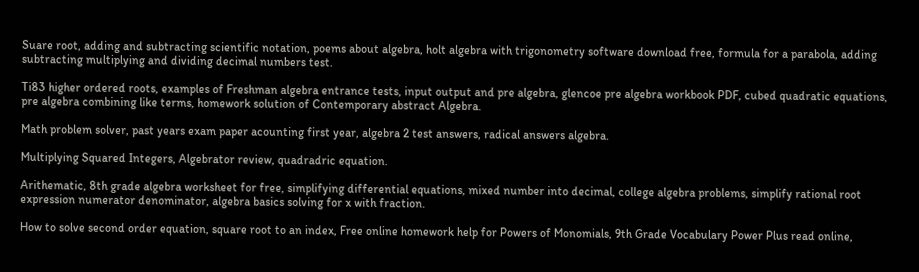Suare root, adding and subtracting scientific notation, poems about algebra, holt algebra with trigonometry software download free, formula for a parabola, adding subtracting multiplying and dividing decimal numbers test.

Ti83 higher ordered roots, examples of Freshman algebra entrance tests, input output and pre algebra, glencoe pre algebra workbook PDF, cubed quadratic equations, pre algebra combining like terms, homework solution of Contemporary abstract Algebra.

Math problem solver, past years exam paper acounting first year, algebra 2 test answers, radical answers algebra.

Multiplying Squared Integers, Algebrator review, quadradric equation.

Arithematic, 8th grade algebra worksheet for free, simplifying differential equations, mixed number into decimal, college algebra problems, simplify rational root expression numerator denominator, algebra basics solving for x with fraction.

How to solve second order equation, square root to an index, Free online homework help for Powers of Monomials, 9th Grade Vocabulary Power Plus read online,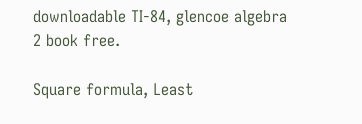downloadable TI-84, glencoe algebra 2 book free.

Square formula, Least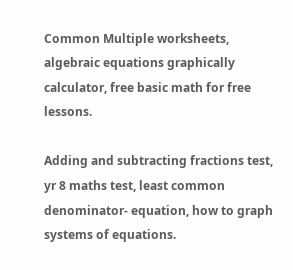Common Multiple worksheets, algebraic equations graphically calculator, free basic math for free lessons.

Adding and subtracting fractions test, yr 8 maths test, least common denominator- equation, how to graph systems of equations.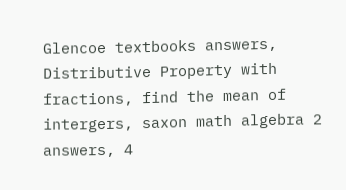Glencoe textbooks answers, Distributive Property with fractions, find the mean of intergers, saxon math algebra 2 answers, 4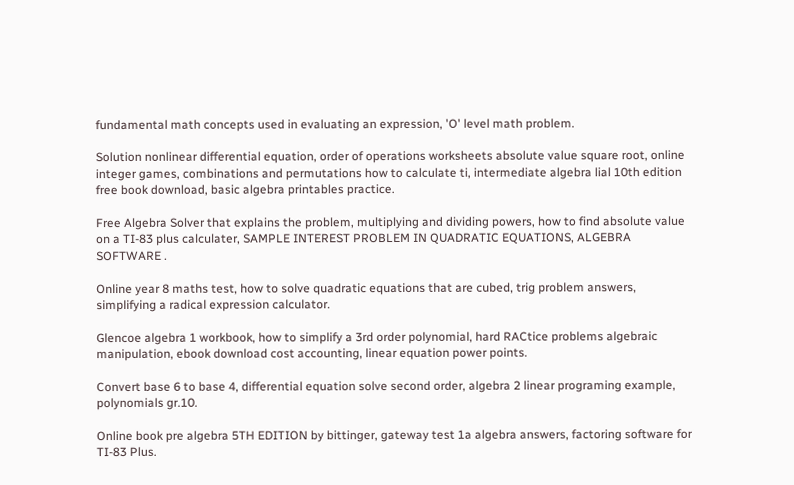fundamental math concepts used in evaluating an expression, 'O' level math problem.

Solution nonlinear differential equation, order of operations worksheets absolute value square root, online integer games, combinations and permutations how to calculate ti, intermediate algebra lial 10th edition free book download, basic algebra printables practice.

Free Algebra Solver that explains the problem, multiplying and dividing powers, how to find absolute value on a TI-83 plus calculater, SAMPLE INTEREST PROBLEM IN QUADRATIC EQUATIONS, ALGEBRA SOFTWARE .

Online year 8 maths test, how to solve quadratic equations that are cubed, trig problem answers, simplifying a radical expression calculator.

Glencoe algebra 1 workbook, how to simplify a 3rd order polynomial, hard RACtice problems algebraic manipulation, ebook download cost accounting, linear equation power points.

Convert base 6 to base 4, differential equation solve second order, algebra 2 linear programing example, polynomials gr.10.

Online book pre algebra 5TH EDITION by bittinger, gateway test 1a algebra answers, factoring software for TI-83 Plus.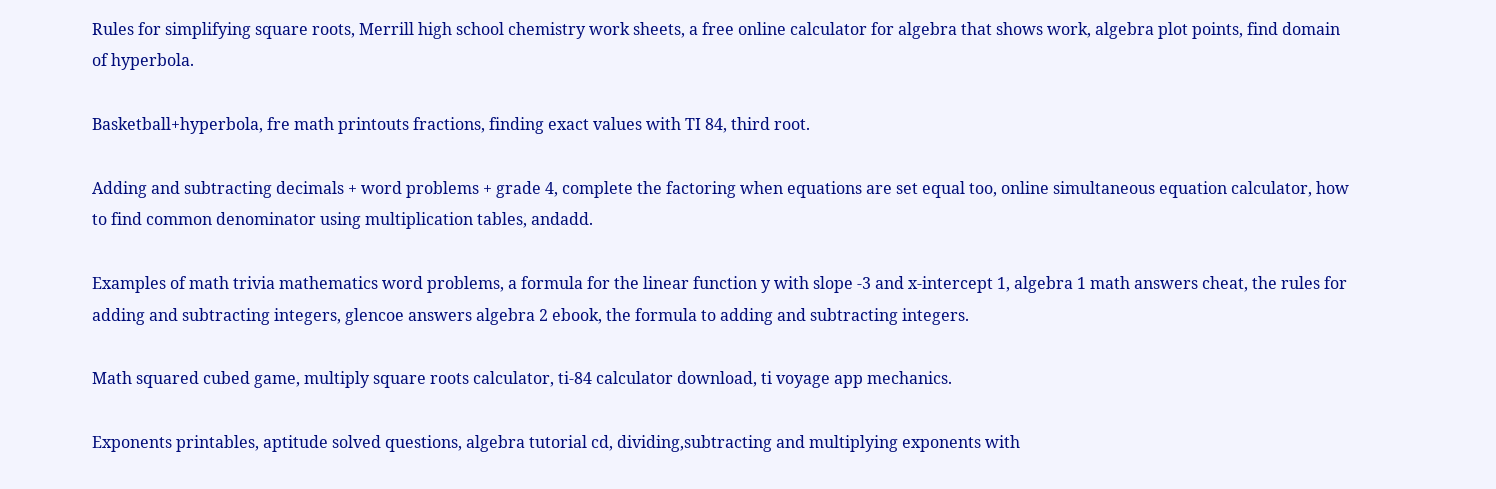Rules for simplifying square roots, Merrill high school chemistry work sheets, a free online calculator for algebra that shows work, algebra plot points, find domain of hyperbola.

Basketball+hyperbola, fre math printouts fractions, finding exact values with TI 84, third root.

Adding and subtracting decimals + word problems + grade 4, complete the factoring when equations are set equal too, online simultaneous equation calculator, how to find common denominator using multiplication tables, andadd.

Examples of math trivia mathematics word problems, a formula for the linear function y with slope -3 and x-intercept 1, algebra 1 math answers cheat, the rules for adding and subtracting integers, glencoe answers algebra 2 ebook, the formula to adding and subtracting integers.

Math squared cubed game, multiply square roots calculator, ti-84 calculator download, ti voyage app mechanics.

Exponents printables, aptitude solved questions, algebra tutorial cd, dividing,subtracting and multiplying exponents with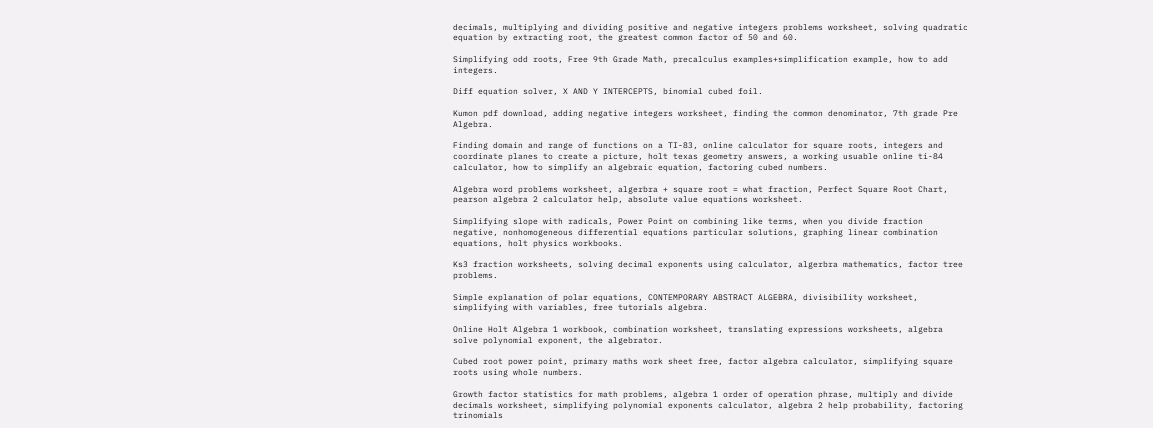decimals, multiplying and dividing positive and negative integers problems worksheet, solving quadratic equation by extracting root, the greatest common factor of 50 and 60.

Simplifying odd roots, Free 9th Grade Math, precalculus examples+simplification example, how to add integers.

Diff equation solver, X AND Y INTERCEPTS, binomial cubed foil.

Kumon pdf download, adding negative integers worksheet, finding the common denominator, 7th grade Pre Algebra.

Finding domain and range of functions on a TI-83, online calculator for square roots, integers and coordinate planes to create a picture, holt texas geometry answers, a working usuable online ti-84 calculator, how to simplify an algebraic equation, factoring cubed numbers.

Algebra word problems worksheet, algerbra + square root = what fraction, Perfect Square Root Chart, pearson algebra 2 calculator help, absolute value equations worksheet.

Simplifying slope with radicals, Power Point on combining like terms, when you divide fraction negative, nonhomogeneous differential equations particular solutions, graphing linear combination equations, holt physics workbooks.

Ks3 fraction worksheets, solving decimal exponents using calculator, algerbra mathematics, factor tree problems.

Simple explanation of polar equations, CONTEMPORARY ABSTRACT ALGEBRA, divisibility worksheet, simplifying with variables, free tutorials algebra.

Online Holt Algebra 1 workbook, combination worksheet, translating expressions worksheets, algebra solve polynomial exponent, the algebrator.

Cubed root power point, primary maths work sheet free, factor algebra calculator, simplifying square roots using whole numbers.

Growth factor statistics for math problems, algebra 1 order of operation phrase, multiply and divide decimals worksheet, simplifying polynomial exponents calculator, algebra 2 help probability, factoring trinomials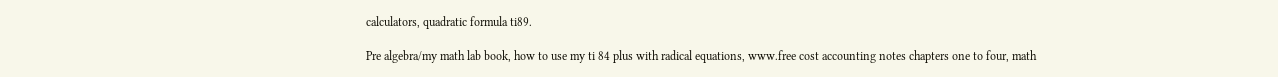calculators, quadratic formula ti89.

Pre algebra/my math lab book, how to use my ti 84 plus with radical equations, www.free cost accounting notes chapters one to four, math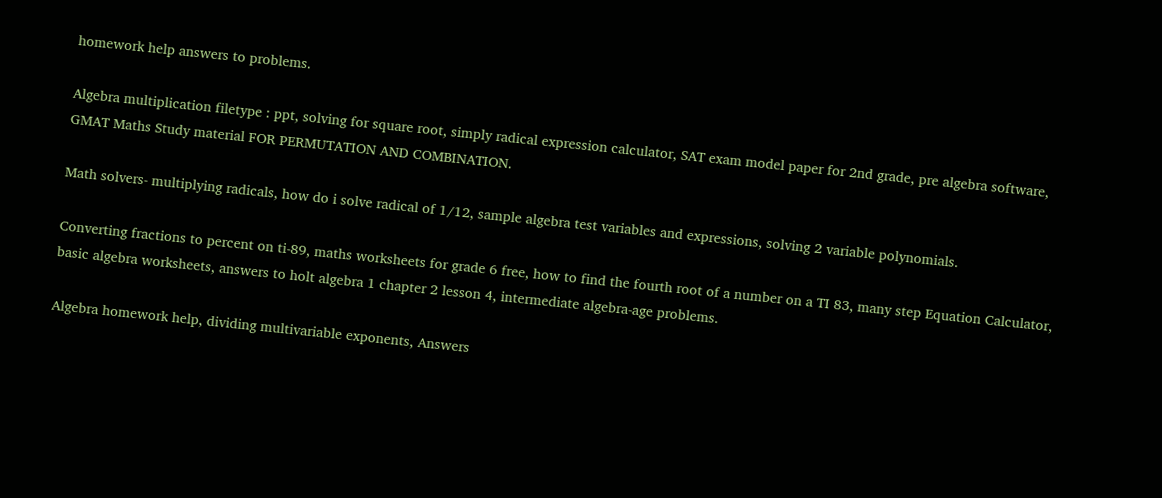homework help answers to problems.

Algebra multiplication filetype : ppt, solving for square root, simply radical expression calculator, SAT exam model paper for 2nd grade, pre algebra software, GMAT Maths Study material FOR PERMUTATION AND COMBINATION.

Math solvers- multiplying radicals, how do i solve radical of 1/12, sample algebra test variables and expressions, solving 2 variable polynomials.

Converting fractions to percent on ti-89, maths worksheets for grade 6 free, how to find the fourth root of a number on a TI 83, many step Equation Calculator, basic algebra worksheets, answers to holt algebra 1 chapter 2 lesson 4, intermediate algebra-age problems.

Algebra homework help, dividing multivariable exponents, Answers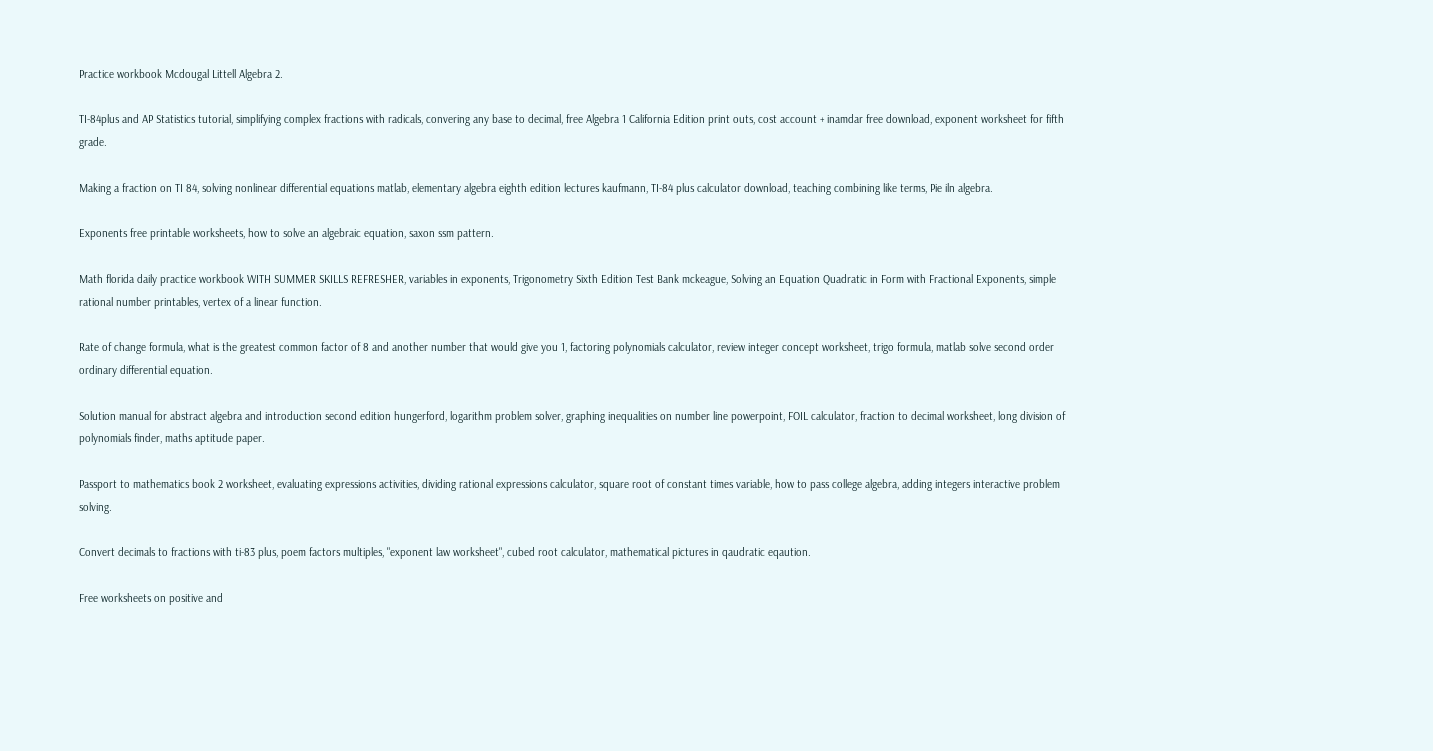Practice workbook Mcdougal Littell Algebra 2.

TI-84plus and AP Statistics tutorial, simplifying complex fractions with radicals, convering any base to decimal, free Algebra 1 California Edition print outs, cost account + inamdar free download, exponent worksheet for fifth grade.

Making a fraction on TI 84, solving nonlinear differential equations matlab, elementary algebra eighth edition lectures kaufmann, TI-84 plus calculator download, teaching combining like terms, Pie iln algebra.

Exponents free printable worksheets, how to solve an algebraic equation, saxon ssm pattern.

Math florida daily practice workbook WITH SUMMER SKILLS REFRESHER, variables in exponents, Trigonometry Sixth Edition Test Bank mckeague, Solving an Equation Quadratic in Form with Fractional Exponents, simple rational number printables, vertex of a linear function.

Rate of change formula, what is the greatest common factor of 8 and another number that would give you 1, factoring polynomials calculator, review integer concept worksheet, trigo formula, matlab solve second order ordinary differential equation.

Solution manual for abstract algebra and introduction second edition hungerford, logarithm problem solver, graphing inequalities on number line powerpoint, FOIL calculator, fraction to decimal worksheet, long division of polynomials finder, maths aptitude paper.

Passport to mathematics book 2 worksheet, evaluating expressions activities, dividing rational expressions calculator, square root of constant times variable, how to pass college algebra, adding integers interactive problem solving.

Convert decimals to fractions with ti-83 plus, poem factors multiples, "exponent law worksheet", cubed root calculator, mathematical pictures in qaudratic eqaution.

Free worksheets on positive and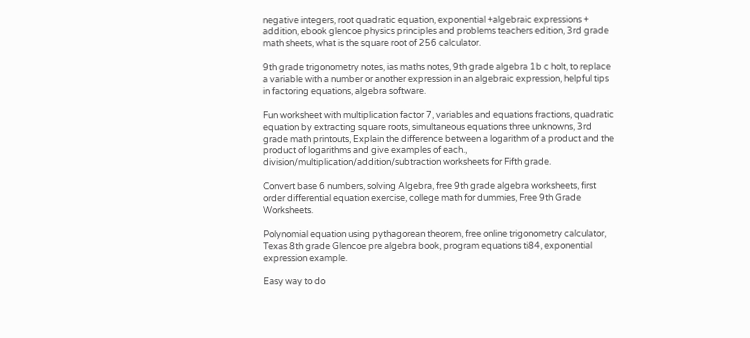negative integers, root quadratic equation, exponential +algebraic expressions + addition, ebook glencoe physics principles and problems teachers edition, 3rd grade math sheets, what is the square root of 256 calculator.

9th grade trigonometry notes, ias maths notes, 9th grade algebra 1b c holt, to replace a variable with a number or another expression in an algebraic expression, helpful tips in factoring equations, algebra software.

Fun worksheet with multiplication factor 7, variables and equations fractions, quadratic equation by extracting square roots, simultaneous equations three unknowns, 3rd grade math printouts, Explain the difference between a logarithm of a product and the product of logarithms and give examples of each., division/multiplication/addition/subtraction worksheets for Fifth grade.

Convert base 6 numbers, solving Algebra, free 9th grade algebra worksheets, first order differential equation exercise, college math for dummies, Free 9th Grade Worksheets.

Polynomial equation using pythagorean theorem, free online trigonometry calculator, Texas 8th grade Glencoe pre algebra book, program equations ti84, exponential expression example.

Easy way to do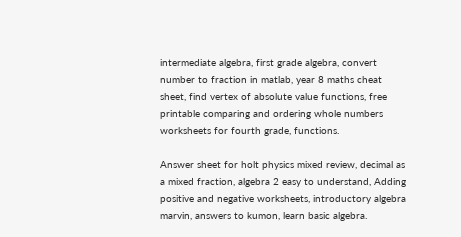intermediate algebra, first grade algebra, convert number to fraction in matlab, year 8 maths cheat sheet, find vertex of absolute value functions, free printable comparing and ordering whole numbers worksheets for fourth grade, functions.

Answer sheet for holt physics mixed review, decimal as a mixed fraction, algebra 2 easy to understand, Adding positive and negative worksheets, introductory algebra marvin, answers to kumon, learn basic algebra.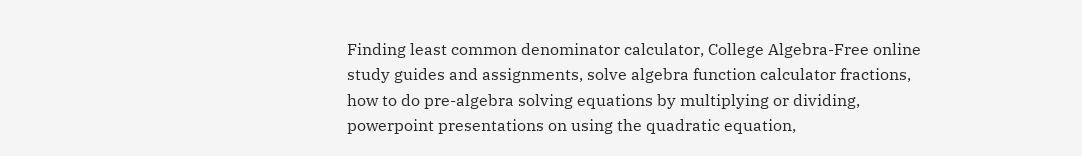Finding least common denominator calculator, College Algebra-Free online study guides and assignments, solve algebra function calculator fractions, how to do pre-algebra solving equations by multiplying or dividing, powerpoint presentations on using the quadratic equation,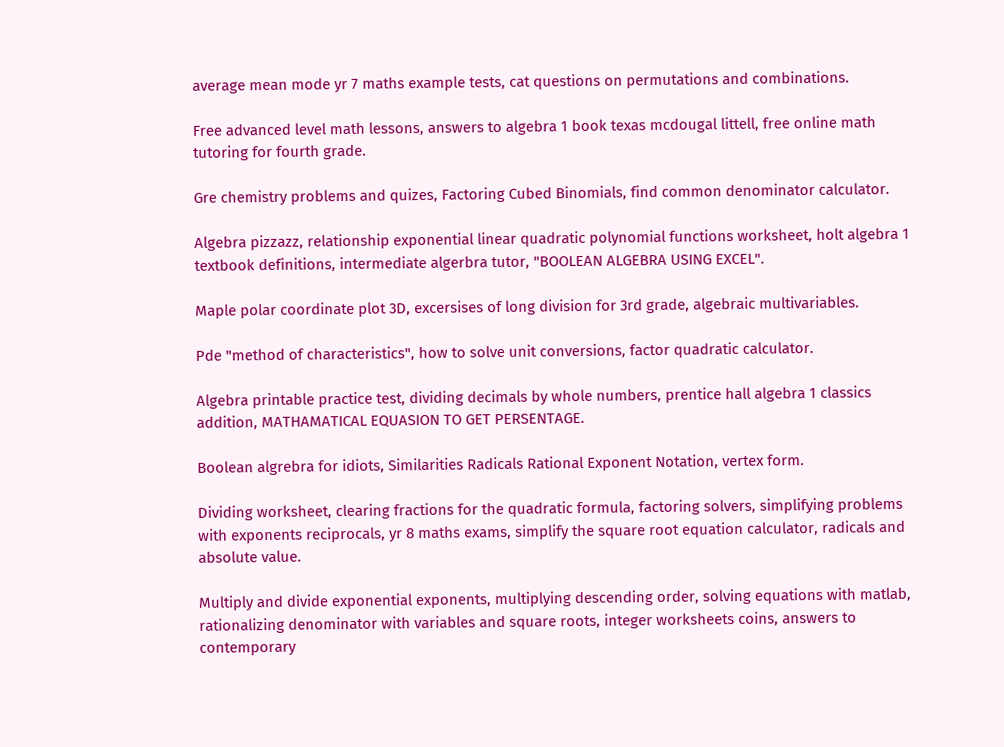average mean mode yr 7 maths example tests, cat questions on permutations and combinations.

Free advanced level math lessons, answers to algebra 1 book texas mcdougal littell, free online math tutoring for fourth grade.

Gre chemistry problems and quizes, Factoring Cubed Binomials, find common denominator calculator.

Algebra pizzazz, relationship exponential linear quadratic polynomial functions worksheet, holt algebra 1 textbook definitions, intermediate algerbra tutor, "BOOLEAN ALGEBRA USING EXCEL".

Maple polar coordinate plot 3D, excersises of long division for 3rd grade, algebraic multivariables.

Pde "method of characteristics", how to solve unit conversions, factor quadratic calculator.

Algebra printable practice test, dividing decimals by whole numbers, prentice hall algebra 1 classics addition, MATHAMATICAL EQUASION TO GET PERSENTAGE.

Boolean algrebra for idiots, Similarities Radicals Rational Exponent Notation, vertex form.

Dividing worksheet, clearing fractions for the quadratic formula, factoring solvers, simplifying problems with exponents reciprocals, yr 8 maths exams, simplify the square root equation calculator, radicals and absolute value.

Multiply and divide exponential exponents, multiplying descending order, solving equations with matlab, rationalizing denominator with variables and square roots, integer worksheets coins, answers to contemporary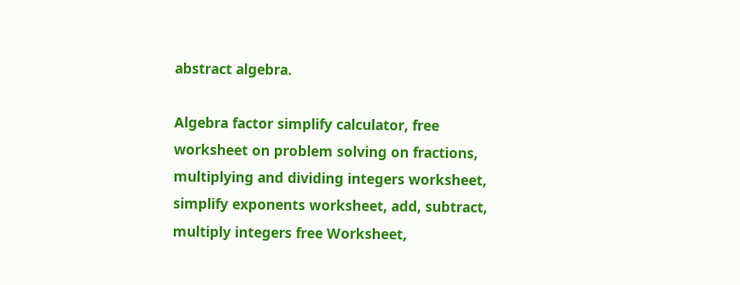abstract algebra.

Algebra factor simplify calculator, free worksheet on problem solving on fractions, multiplying and dividing integers worksheet, simplify exponents worksheet, add, subtract, multiply integers free Worksheet,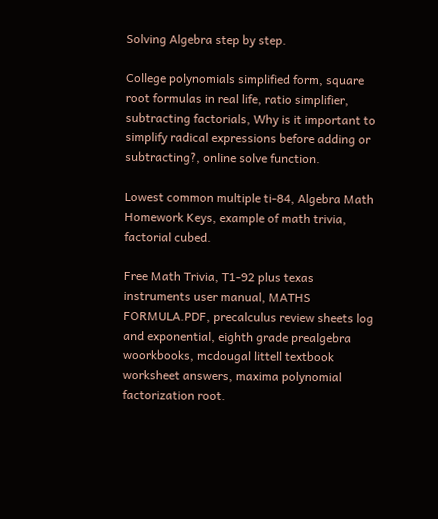Solving Algebra step by step.

College polynomials simplified form, square root formulas in real life, ratio simplifier, subtracting factorials, Why is it important to simplify radical expressions before adding or subtracting?, online solve function.

Lowest common multiple ti-84, Algebra Math Homework Keys, example of math trivia, factorial cubed.

Free Math Trivia, T1-92 plus texas instruments user manual, MATHS FORMULA.PDF, precalculus review sheets log and exponential, eighth grade prealgebra woorkbooks, mcdougal littell textbook worksheet answers, maxima polynomial factorization root.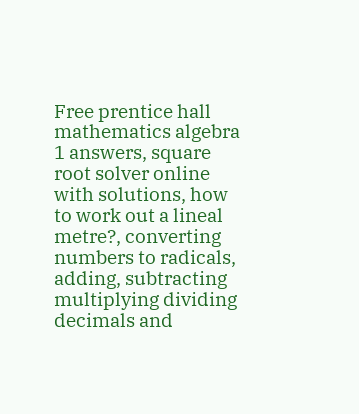Free prentice hall mathematics algebra 1 answers, square root solver online with solutions, how to work out a lineal metre?, converting numbers to radicals, adding, subtracting multiplying dividing decimals and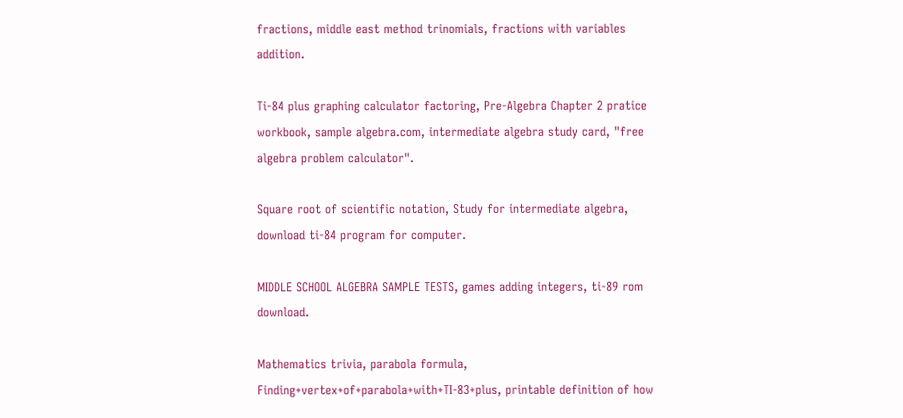fractions, middle east method trinomials, fractions with variables addition.

Ti-84 plus graphing calculator factoring, Pre-Algebra Chapter 2 pratice workbook, sample algebra.com, intermediate algebra study card, "free algebra problem calculator".

Square root of scientific notation, Study for intermediate algebra, download ti-84 program for computer.

MIDDLE SCHOOL ALGEBRA SAMPLE TESTS, games adding integers, ti-89 rom download.

Mathematics trivia, parabola formula, Finding+vertex+of+parabola+with+TI-83+plus, printable definition of how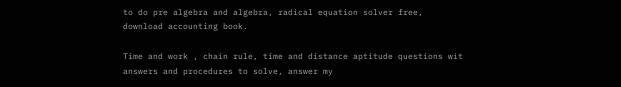to do pre algebra and algebra, radical equation solver free, download accounting book.

Time and work , chain rule, time and distance aptitude questions wit answers and procedures to solve, answer my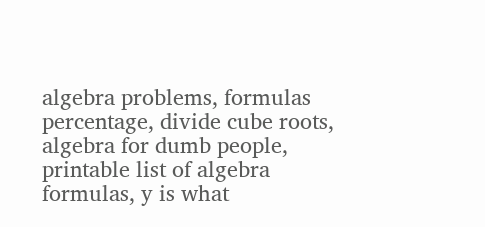algebra problems, formulas percentage, divide cube roots, algebra for dumb people, printable list of algebra formulas, y is what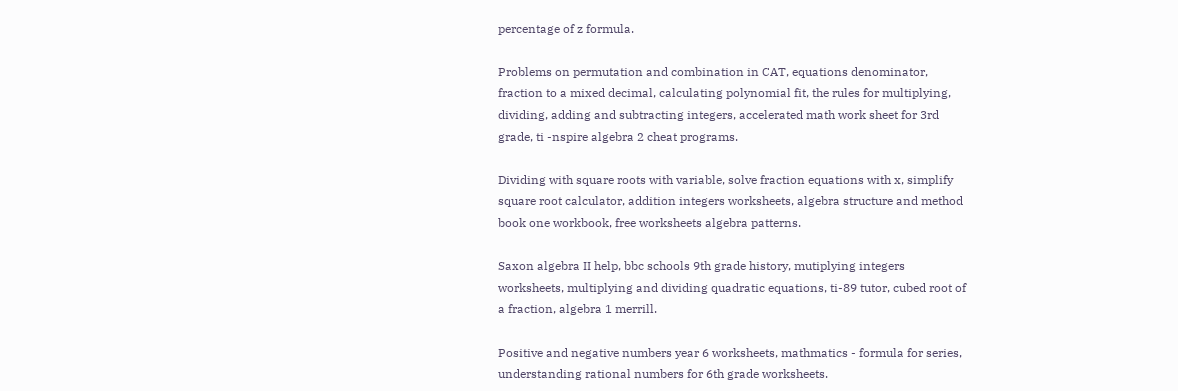percentage of z formula.

Problems on permutation and combination in CAT, equations denominator, fraction to a mixed decimal, calculating polynomial fit, the rules for multiplying, dividing, adding and subtracting integers, accelerated math work sheet for 3rd grade, ti -nspire algebra 2 cheat programs.

Dividing with square roots with variable, solve fraction equations with x, simplify square root calculator, addition integers worksheets, algebra structure and method book one workbook, free worksheets algebra patterns.

Saxon algebra II help, bbc schools 9th grade history, mutiplying integers worksheets, multiplying and dividing quadratic equations, ti-89 tutor, cubed root of a fraction, algebra 1 merrill.

Positive and negative numbers year 6 worksheets, mathmatics - formula for series, understanding rational numbers for 6th grade worksheets.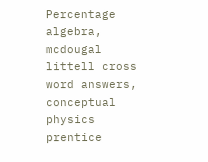Percentage algebra, mcdougal littell cross word answers, conceptual physics prentice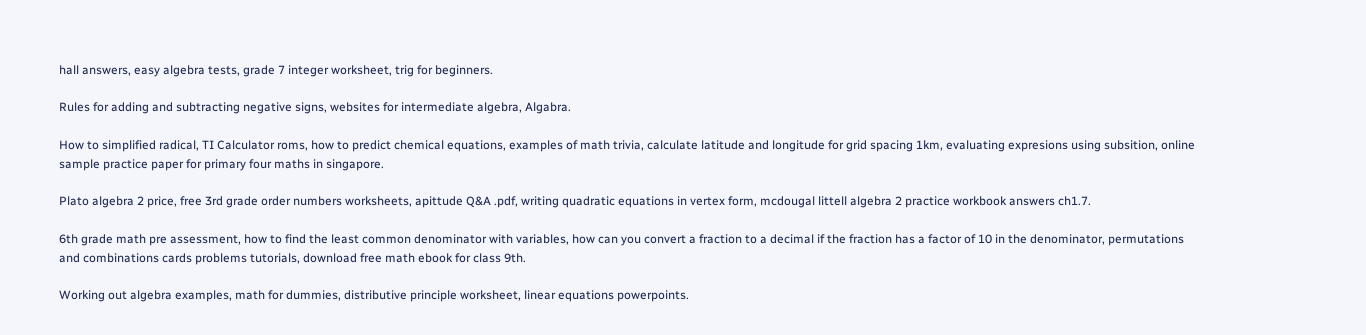hall answers, easy algebra tests, grade 7 integer worksheet, trig for beginners.

Rules for adding and subtracting negative signs, websites for intermediate algebra, Algabra.

How to simplified radical, TI Calculator roms, how to predict chemical equations, examples of math trivia, calculate latitude and longitude for grid spacing 1km, evaluating expresions using subsition, online sample practice paper for primary four maths in singapore.

Plato algebra 2 price, free 3rd grade order numbers worksheets, apittude Q&A .pdf, writing quadratic equations in vertex form, mcdougal littell algebra 2 practice workbook answers ch1.7.

6th grade math pre assessment, how to find the least common denominator with variables, how can you convert a fraction to a decimal if the fraction has a factor of 10 in the denominator, permutations and combinations cards problems tutorials, download free math ebook for class 9th.

Working out algebra examples, math for dummies, distributive principle worksheet, linear equations powerpoints.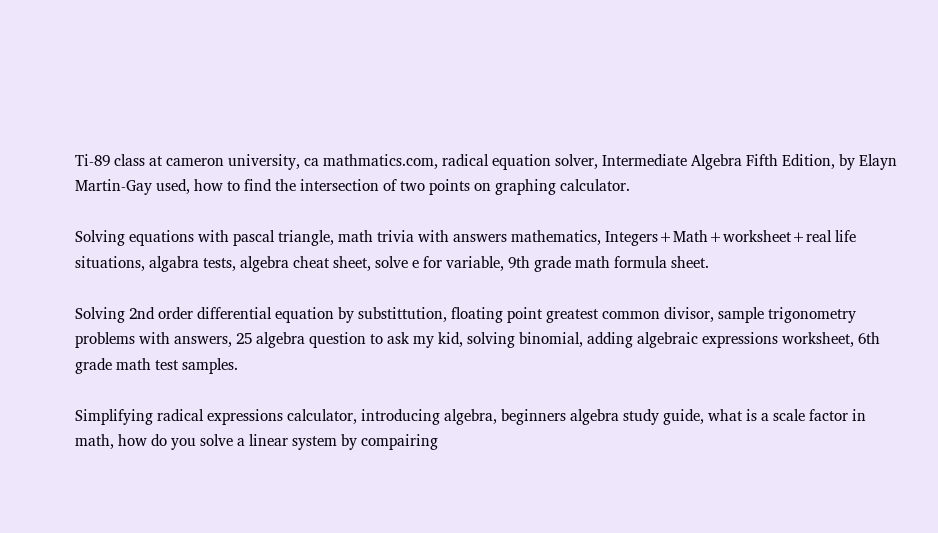Ti-89 class at cameron university, ca mathmatics.com, radical equation solver, Intermediate Algebra Fifth Edition, by Elayn Martin-Gay used, how to find the intersection of two points on graphing calculator.

Solving equations with pascal triangle, math trivia with answers mathematics, Integers+Math+worksheet+real life situations, algabra tests, algebra cheat sheet, solve e for variable, 9th grade math formula sheet.

Solving 2nd order differential equation by substittution, floating point greatest common divisor, sample trigonometry problems with answers, 25 algebra question to ask my kid, solving binomial, adding algebraic expressions worksheet, 6th grade math test samples.

Simplifying radical expressions calculator, introducing algebra, beginners algebra study guide, what is a scale factor in math, how do you solve a linear system by compairing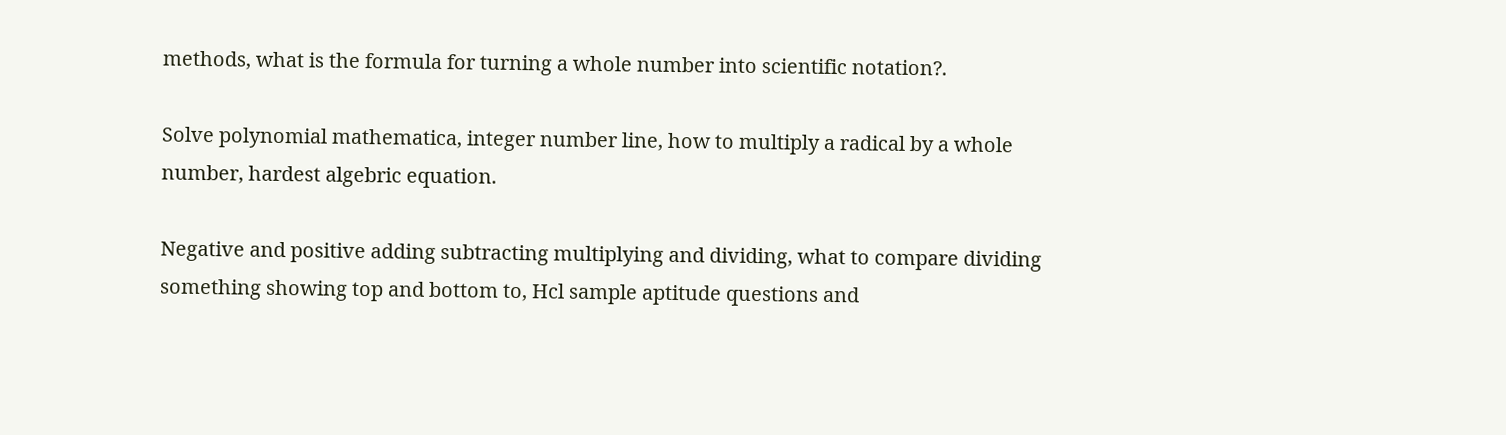methods, what is the formula for turning a whole number into scientific notation?.

Solve polynomial mathematica, integer number line, how to multiply a radical by a whole number, hardest algebric equation.

Negative and positive adding subtracting multiplying and dividing, what to compare dividing something showing top and bottom to, Hcl sample aptitude questions and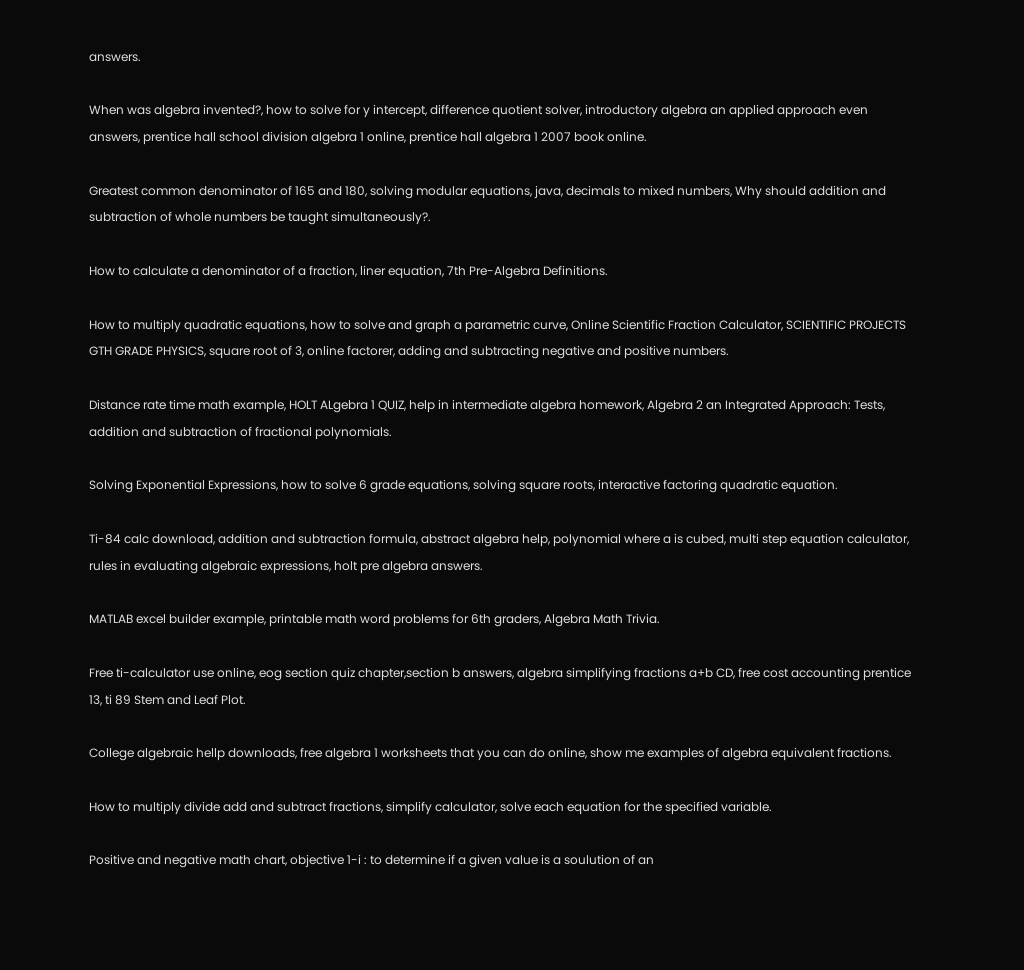answers.

When was algebra invented?, how to solve for y intercept, difference quotient solver, introductory algebra an applied approach even answers, prentice hall school division algebra 1 online, prentice hall algebra 1 2007 book online.

Greatest common denominator of 165 and 180, solving modular equations, java, decimals to mixed numbers, Why should addition and subtraction of whole numbers be taught simultaneously?.

How to calculate a denominator of a fraction, liner equation, 7th Pre-Algebra Definitions.

How to multiply quadratic equations, how to solve and graph a parametric curve, Online Scientific Fraction Calculator, SCIENTIFIC PROJECTS GTH GRADE PHYSICS, square root of 3, online factorer, adding and subtracting negative and positive numbers.

Distance rate time math example, HOLT ALgebra 1 QUIZ, help in intermediate algebra homework, Algebra 2 an Integrated Approach: Tests, addition and subtraction of fractional polynomials.

Solving Exponential Expressions, how to solve 6 grade equations, solving square roots, interactive factoring quadratic equation.

Ti-84 calc download, addition and subtraction formula, abstract algebra help, polynomial where a is cubed, multi step equation calculator, rules in evaluating algebraic expressions, holt pre algebra answers.

MATLAB excel builder example, printable math word problems for 6th graders, Algebra Math Trivia.

Free ti-calculator use online, eog section quiz chapter,section b answers, algebra simplifying fractions a+b CD, free cost accounting prentice 13, ti 89 Stem and Leaf Plot.

College algebraic hellp downloads, free algebra 1 worksheets that you can do online, show me examples of algebra equivalent fractions.

How to multiply divide add and subtract fractions, simplify calculator, solve each equation for the specified variable.

Positive and negative math chart, objective 1-i : to determine if a given value is a soulution of an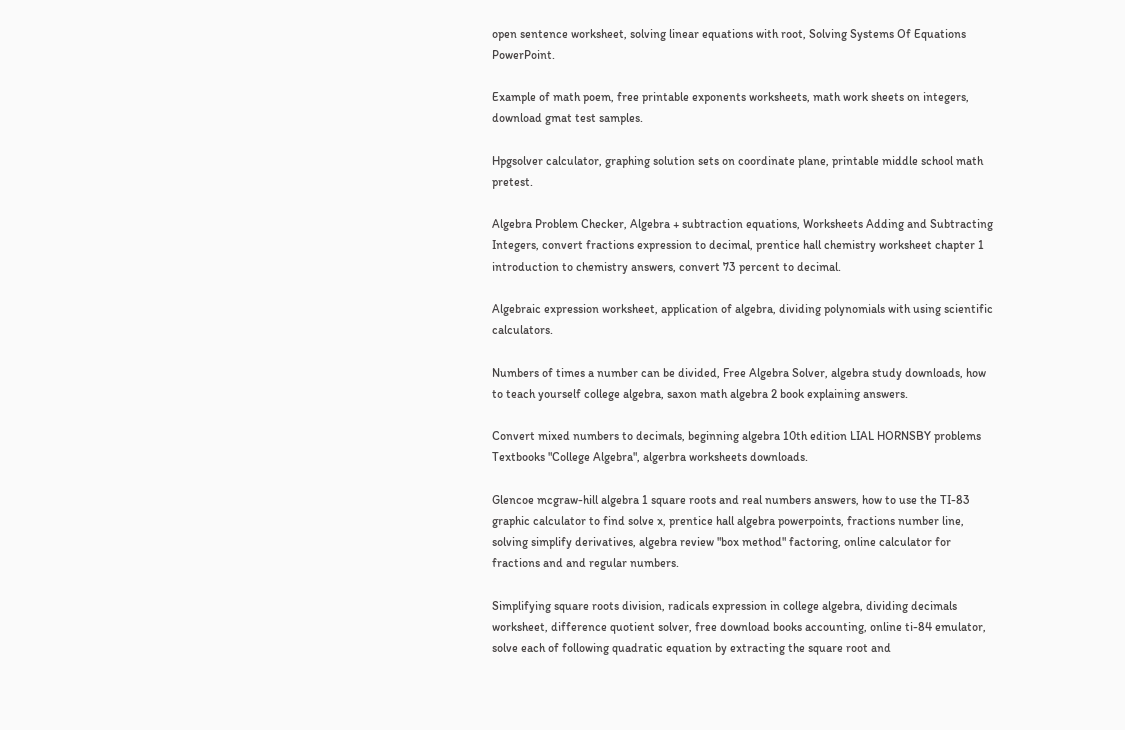open sentence worksheet, solving linear equations with root, Solving Systems Of Equations PowerPoint.

Example of math poem, free printable exponents worksheets, math work sheets on integers, download gmat test samples.

Hpgsolver calculator, graphing solution sets on coordinate plane, printable middle school math pretest.

Algebra Problem Checker, Algebra + subtraction equations, Worksheets Adding and Subtracting Integers, convert fractions expression to decimal, prentice hall chemistry worksheet chapter 1 introduction to chemistry answers, convert 73 percent to decimal.

Algebraic expression worksheet, application of algebra, dividing polynomials with using scientific calculators.

Numbers of times a number can be divided, Free Algebra Solver, algebra study downloads, how to teach yourself college algebra, saxon math algebra 2 book explaining answers.

Convert mixed numbers to decimals, beginning algebra 10th edition LIAL HORNSBY problems Textbooks "College Algebra", algerbra worksheets downloads.

Glencoe mcgraw-hill algebra 1 square roots and real numbers answers, how to use the TI-83 graphic calculator to find solve x, prentice hall algebra powerpoints, fractions number line, solving simplify derivatives, algebra review "box method" factoring, online calculator for fractions and and regular numbers.

Simplifying square roots division, radicals expression in college algebra, dividing decimals worksheet, difference quotient solver, free download books accounting, online ti-84 emulator, solve each of following quadratic equation by extracting the square root and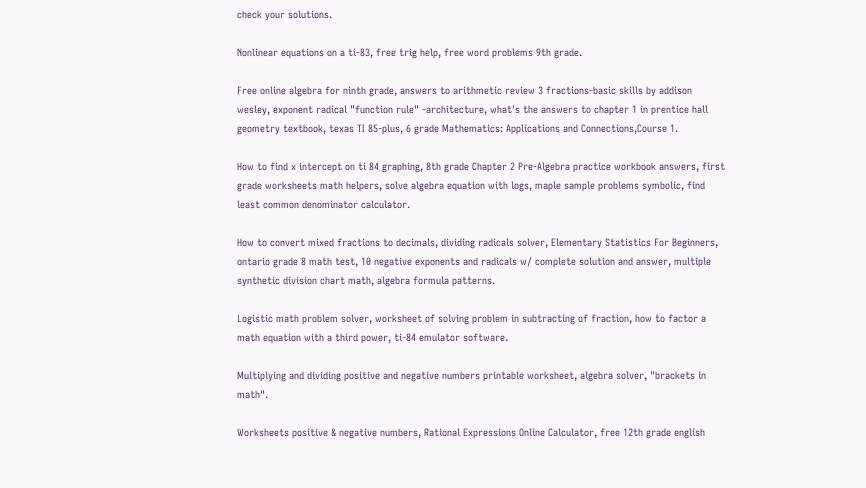check your solutions.

Nonlinear equations on a ti-83, free trig help, free word problems 9th grade.

Free online algebra for ninth grade, answers to arithmetic review 3 fractions-basic skills by addison wesley, exponent radical "function rule" -architecture, what's the answers to chapter 1 in prentice hall geometry textbook, texas TI 85-plus, 6 grade Mathematics: Applications and Connections,Course 1.

How to find x intercept on ti 84 graphing, 8th grade Chapter 2 Pre-Algebra practice workbook answers, first grade worksheets math helpers, solve algebra equation with logs, maple sample problems symbolic, find least common denominator calculator.

How to convert mixed fractions to decimals, dividing radicals solver, Elementary Statistics For Beginners, ontario grade 8 math test, 10 negative exponents and radicals w/ complete solution and answer, multiple synthetic division chart math, algebra formula patterns.

Logistic math problem solver, worksheet of solving problem in subtracting of fraction, how to factor a math equation with a third power, ti-84 emulator software.

Multiplying and dividing positive and negative numbers printable worksheet, algebra solver, "brackets in math".

Worksheets positive & negative numbers, Rational Expressions Online Calculator, free 12th grade english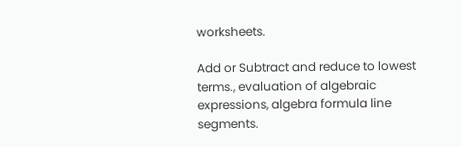worksheets.

Add or Subtract and reduce to lowest terms., evaluation of algebraic expressions, algebra formula line segments.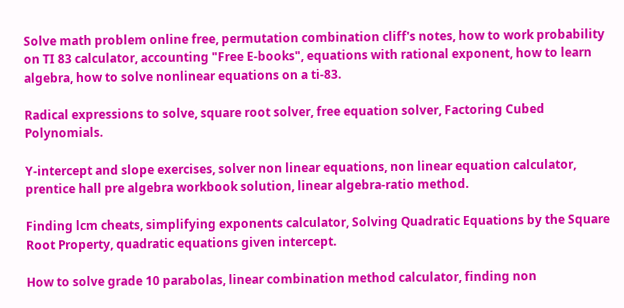Solve math problem online free, permutation combination cliff's notes, how to work probability on TI 83 calculator, accounting "Free E-books", equations with rational exponent, how to learn algebra, how to solve nonlinear equations on a ti-83.

Radical expressions to solve, square root solver, free equation solver, Factoring Cubed Polynomials.

Y-intercept and slope exercises, solver non linear equations, non linear equation calculator, prentice hall pre algebra workbook solution, linear algebra-ratio method.

Finding lcm cheats, simplifying exponents calculator, Solving Quadratic Equations by the Square Root Property, quadratic equations given intercept.

How to solve grade 10 parabolas, linear combination method calculator, finding non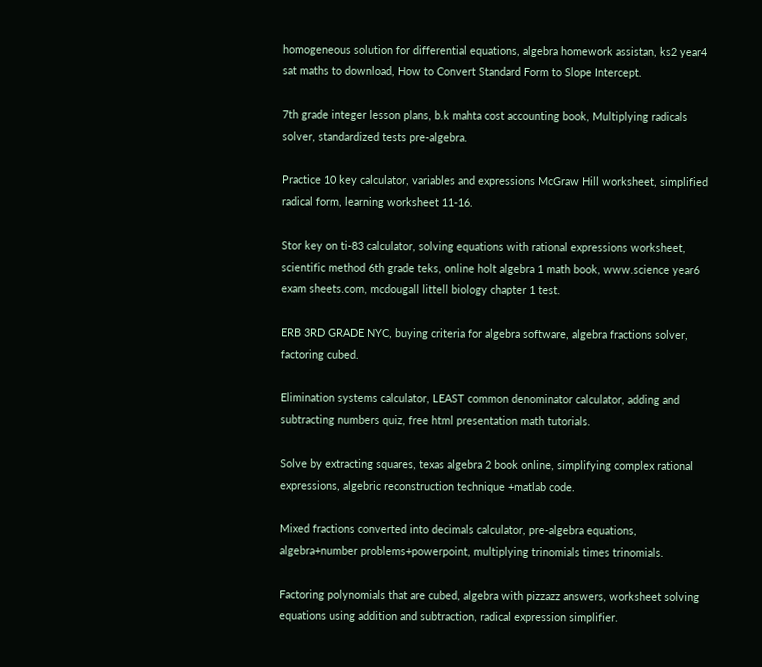homogeneous solution for differential equations, algebra homework assistan, ks2 year4 sat maths to download, How to Convert Standard Form to Slope Intercept.

7th grade integer lesson plans, b.k mahta cost accounting book, Multiplying radicals solver, standardized tests pre-algebra.

Practice 10 key calculator, variables and expressions McGraw Hill worksheet, simplified radical form, learning worksheet 11-16.

Stor key on ti-83 calculator, solving equations with rational expressions worksheet, scientific method 6th grade teks, online holt algebra 1 math book, www.science year6 exam sheets.com, mcdougall littell biology chapter 1 test.

ERB 3RD GRADE NYC, buying criteria for algebra software, algebra fractions solver, factoring cubed.

Elimination systems calculator, LEAST common denominator calculator, adding and subtracting numbers quiz, free html presentation math tutorials.

Solve by extracting squares, texas algebra 2 book online, simplifying complex rational expressions, algebric reconstruction technique +matlab code.

Mixed fractions converted into decimals calculator, pre-algebra equations, algebra+number problems+powerpoint, multiplying trinomials times trinomials.

Factoring polynomials that are cubed, algebra with pizzazz answers, worksheet solving equations using addition and subtraction, radical expression simplifier.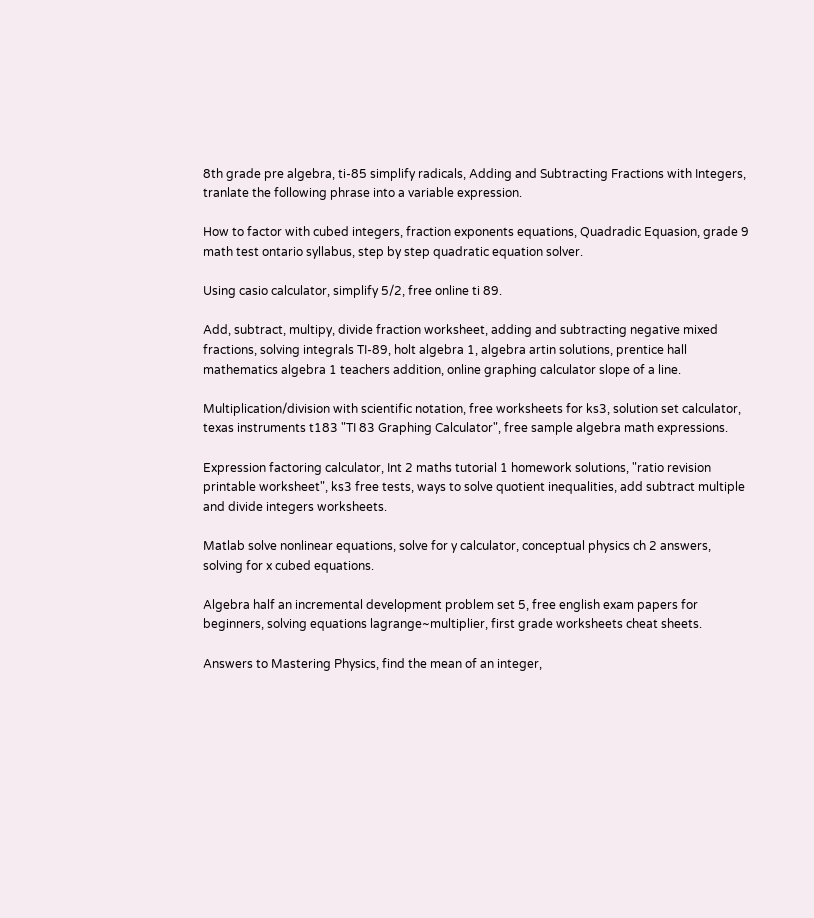8th grade pre algebra, ti-85 simplify radicals, Adding and Subtracting Fractions with Integers, tranlate the following phrase into a variable expression.

How to factor with cubed integers, fraction exponents equations, Quadradic Equasion, grade 9 math test ontario syllabus, step by step quadratic equation solver.

Using casio calculator, simplify 5/2, free online ti 89.

Add, subtract, multipy, divide fraction worksheet, adding and subtracting negative mixed fractions, solving integrals TI-89, holt algebra 1, algebra artin solutions, prentice hall mathematics algebra 1 teachers addition, online graphing calculator slope of a line.

Multiplication/division with scientific notation, free worksheets for ks3, solution set calculator, texas instruments t183 "TI 83 Graphing Calculator", free sample algebra math expressions.

Expression factoring calculator, Int 2 maths tutorial 1 homework solutions, "ratio revision printable worksheet", ks3 free tests, ways to solve quotient inequalities, add subtract multiple and divide integers worksheets.

Matlab solve nonlinear equations, solve for y calculator, conceptual physics ch 2 answers, solving for x cubed equations.

Algebra half an incremental development problem set 5, free english exam papers for beginners, solving equations lagrange~multiplier, first grade worksheets cheat sheets.

Answers to Mastering Physics, find the mean of an integer,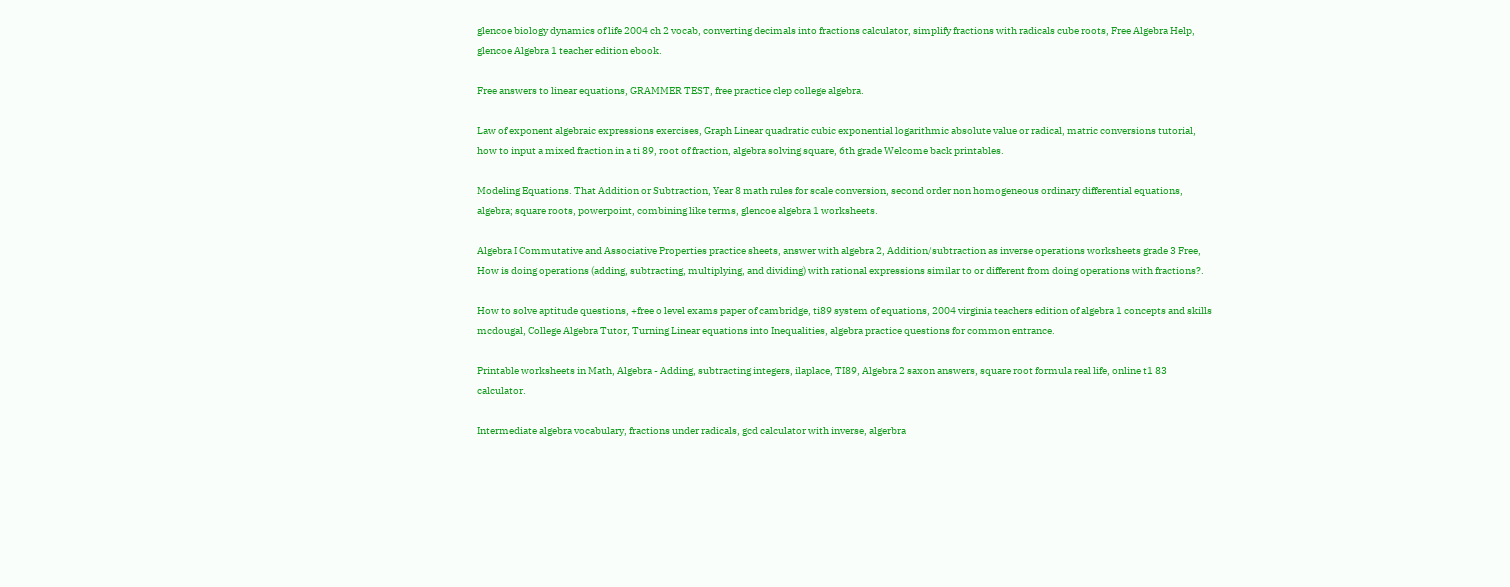glencoe biology dynamics of life 2004 ch 2 vocab, converting decimals into fractions calculator, simplify fractions with radicals cube roots, Free Algebra Help, glencoe Algebra 1 teacher edition ebook.

Free answers to linear equations, GRAMMER TEST, free practice clep college algebra.

Law of exponent algebraic expressions exercises, Graph Linear quadratic cubic exponential logarithmic absolute value or radical, matric conversions tutorial, how to input a mixed fraction in a ti 89, root of fraction, algebra solving square, 6th grade Welcome back printables.

Modeling Equations. That Addition or Subtraction, Year 8 math rules for scale conversion, second order non homogeneous ordinary differential equations, algebra; square roots, powerpoint, combining like terms, glencoe algebra 1 worksheets.

Algebra I Commutative and Associative Properties practice sheets, answer with algebra 2, Addition/subtraction as inverse operations worksheets grade 3 Free, How is doing operations (adding, subtracting, multiplying, and dividing) with rational expressions similar to or different from doing operations with fractions?.

How to solve aptitude questions, +free o level exams paper of cambridge, ti89 system of equations, 2004 virginia teachers edition of algebra 1 concepts and skills mcdougal, College Algebra Tutor, Turning Linear equations into Inequalities, algebra practice questions for common entrance.

Printable worksheets in Math, Algebra - Adding, subtracting integers, ilaplace, TI89, Algebra 2 saxon answers, square root formula real life, online t1 83 calculator.

Intermediate algebra vocabulary, fractions under radicals, gcd calculator with inverse, algerbra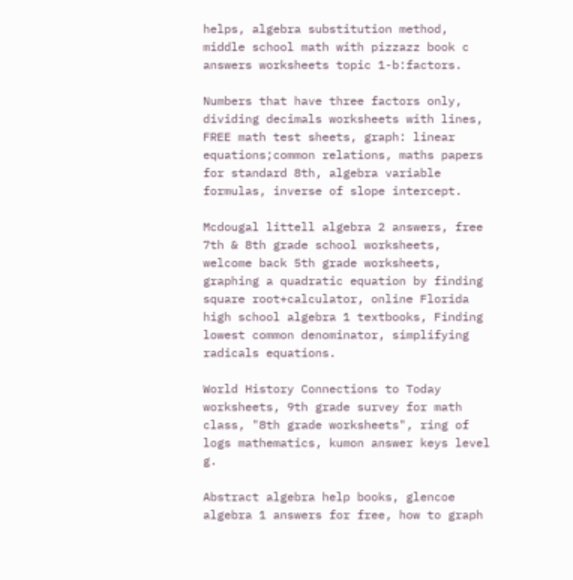helps, algebra substitution method, middle school math with pizzazz book c answers worksheets topic 1-b:factors.

Numbers that have three factors only, dividing decimals worksheets with lines, FREE math test sheets, graph: linear equations;common relations, maths papers for standard 8th, algebra variable formulas, inverse of slope intercept.

Mcdougal littell algebra 2 answers, free 7th & 8th grade school worksheets, welcome back 5th grade worksheets, graphing a quadratic equation by finding square root+calculator, online Florida high school algebra 1 textbooks, Finding lowest common denominator, simplifying radicals equations.

World History Connections to Today worksheets, 9th grade survey for math class, "8th grade worksheets", ring of logs mathematics, kumon answer keys level g.

Abstract algebra help books, glencoe algebra 1 answers for free, how to graph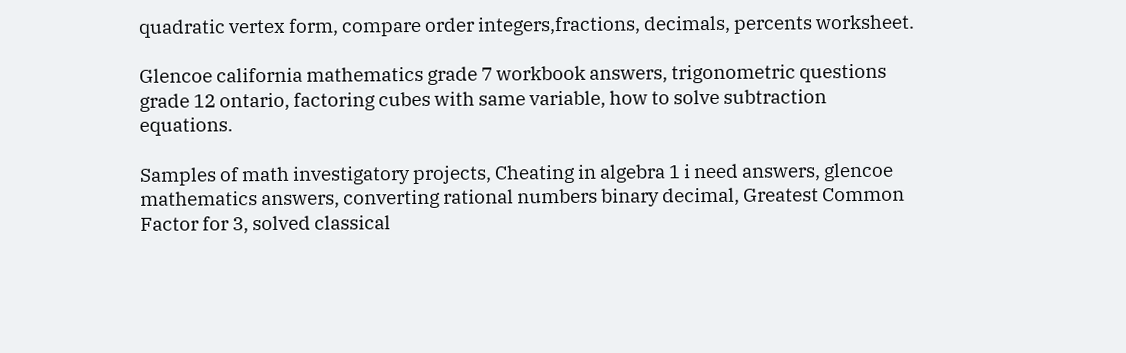quadratic vertex form, compare order integers,fractions, decimals, percents worksheet.

Glencoe california mathematics grade 7 workbook answers, trigonometric questions grade 12 ontario, factoring cubes with same variable, how to solve subtraction equations.

Samples of math investigatory projects, Cheating in algebra 1 i need answers, glencoe mathematics answers, converting rational numbers binary decimal, Greatest Common Factor for 3, solved classical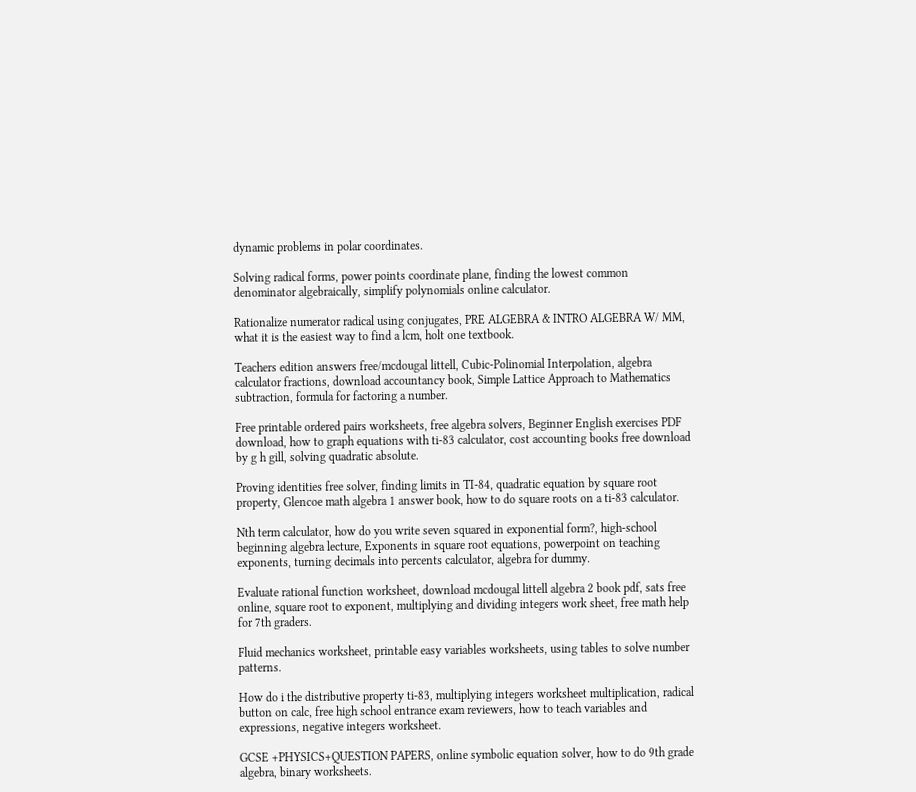dynamic problems in polar coordinates.

Solving radical forms, power points coordinate plane, finding the lowest common denominator algebraically, simplify polynomials online calculator.

Rationalize numerator radical using conjugates, PRE ALGEBRA & INTRO ALGEBRA W/ MM, what it is the easiest way to find a lcm, holt one textbook.

Teachers edition answers free/mcdougal littell, Cubic-Polinomial Interpolation, algebra calculator fractions, download accountancy book, Simple Lattice Approach to Mathematics subtraction, formula for factoring a number.

Free printable ordered pairs worksheets, free algebra solvers, Beginner English exercises PDF download, how to graph equations with ti-83 calculator, cost accounting books free download by g h gill, solving quadratic absolute.

Proving identities free solver, finding limits in TI-84, quadratic equation by square root property, Glencoe math algebra 1 answer book, how to do square roots on a ti-83 calculator.

Nth term calculator, how do you write seven squared in exponential form?, high-school beginning algebra lecture, Exponents in square root equations, powerpoint on teaching exponents, turning decimals into percents calculator, algebra for dummy.

Evaluate rational function worksheet, download mcdougal littell algebra 2 book pdf, sats free online, square root to exponent, multiplying and dividing integers work sheet, free math help for 7th graders.

Fluid mechanics worksheet, printable easy variables worksheets, using tables to solve number patterns.

How do i the distributive property ti-83, multiplying integers worksheet multiplication, radical button on calc, free high school entrance exam reviewers, how to teach variables and expressions, negative integers worksheet.

GCSE +PHYSICS+QUESTION PAPERS, online symbolic equation solver, how to do 9th grade algebra, binary worksheets.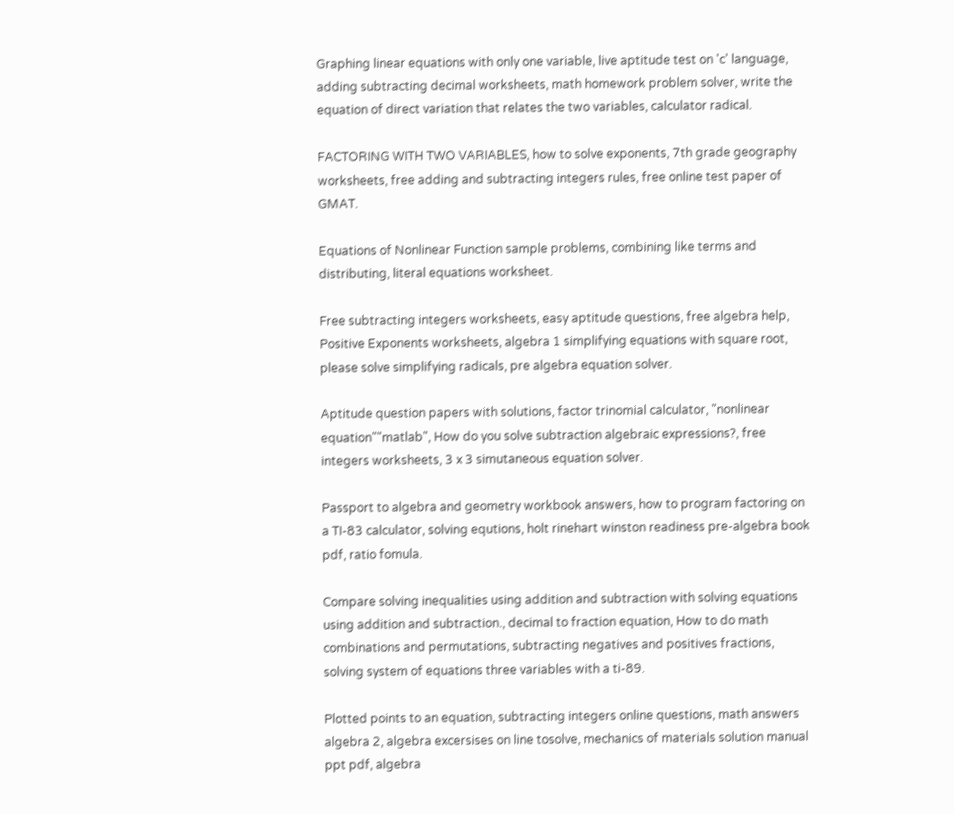Graphing linear equations with only one variable, live aptitude test on 'c' language, adding subtracting decimal worksheets, math homework problem solver, write the equation of direct variation that relates the two variables, calculator radical.

FACTORING WITH TWO VARIABLES, how to solve exponents, 7th grade geography worksheets, free adding and subtracting integers rules, free online test paper of GMAT.

Equations of Nonlinear Function sample problems, combining like terms and distributing, literal equations worksheet.

Free subtracting integers worksheets, easy aptitude questions, free algebra help, Positive Exponents worksheets, algebra 1 simplifying equations with square root, please solve simplifying radicals, pre algebra equation solver.

Aptitude question papers with solutions, factor trinomial calculator, "nonlinear equation""matlab", How do you solve subtraction algebraic expressions?, free integers worksheets, 3 x 3 simutaneous equation solver.

Passport to algebra and geometry workbook answers, how to program factoring on a TI-83 calculator, solving equtions, holt rinehart winston readiness pre-algebra book pdf, ratio fomula.

Compare solving inequalities using addition and subtraction with solving equations using addition and subtraction., decimal to fraction equation, How to do math combinations and permutations, subtracting negatives and positives fractions, solving system of equations three variables with a ti-89.

Plotted points to an equation, subtracting integers online questions, math answers algebra 2, algebra excersises on line tosolve, mechanics of materials solution manual ppt pdf, algebra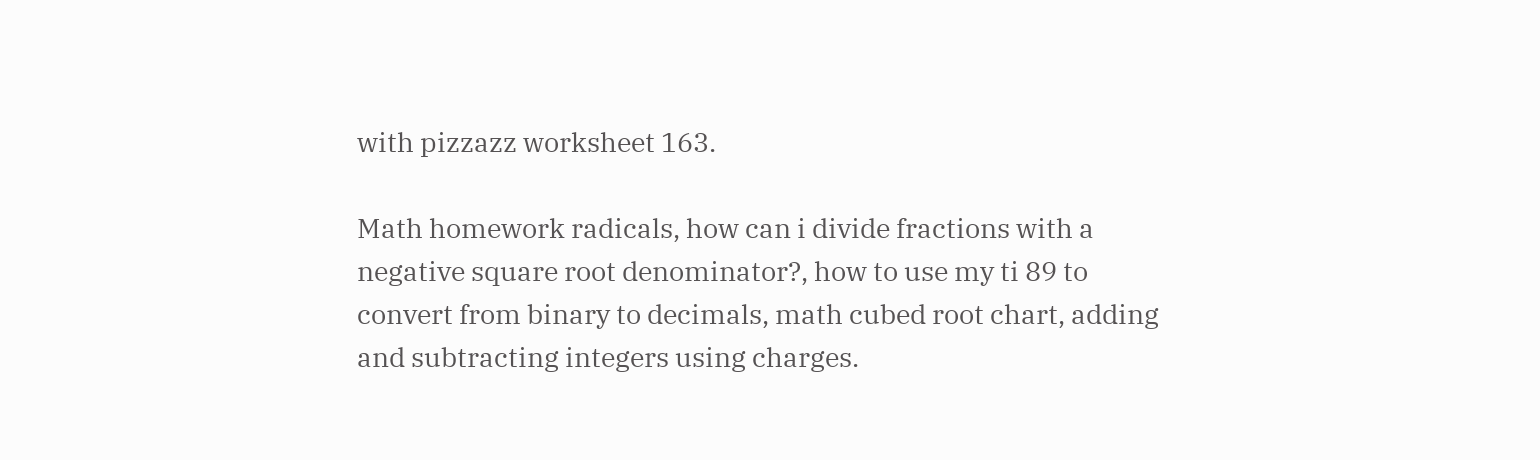with pizzazz worksheet 163.

Math homework radicals, how can i divide fractions with a negative square root denominator?, how to use my ti 89 to convert from binary to decimals, math cubed root chart, adding and subtracting integers using charges.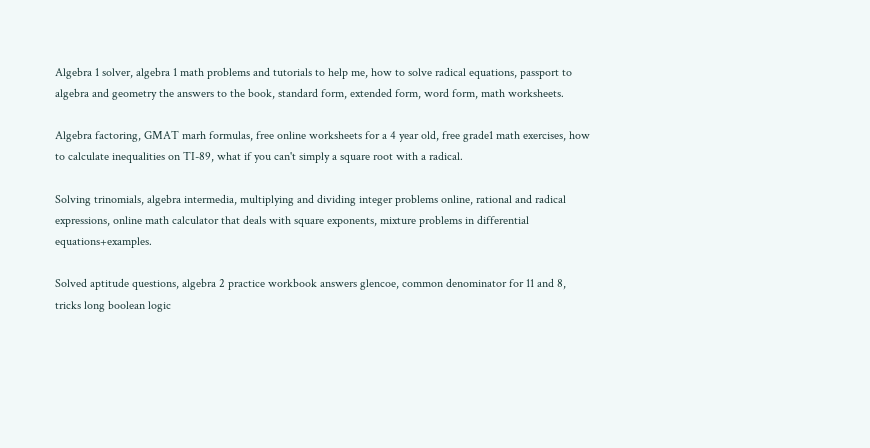Algebra 1 solver, algebra 1 math problems and tutorials to help me, how to solve radical equations, passport to algebra and geometry the answers to the book, standard form, extended form, word form, math worksheets.

Algebra factoring, GMAT marh formulas, free online worksheets for a 4 year old, free grade1 math exercises, how to calculate inequalities on TI-89, what if you can't simply a square root with a radical.

Solving trinomials, algebra intermedia, multiplying and dividing integer problems online, rational and radical expressions, online math calculator that deals with square exponents, mixture problems in differential equations+examples.

Solved aptitude questions, algebra 2 practice workbook answers glencoe, common denominator for 11 and 8, tricks long boolean logic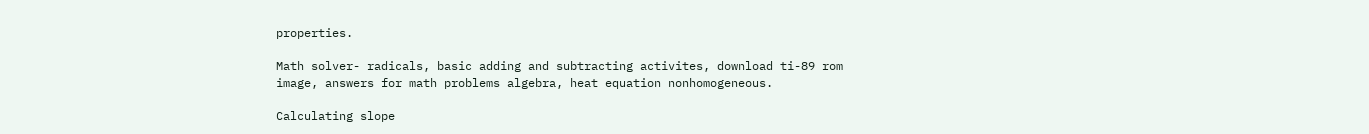properties.

Math solver- radicals, basic adding and subtracting activites, download ti-89 rom image, answers for math problems algebra, heat equation nonhomogeneous.

Calculating slope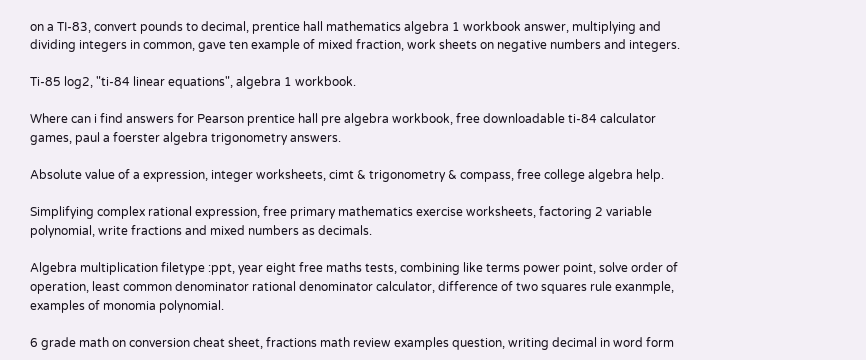on a TI-83, convert pounds to decimal, prentice hall mathematics algebra 1 workbook answer, multiplying and dividing integers in common, gave ten example of mixed fraction, work sheets on negative numbers and integers.

Ti-85 log2, "ti-84 linear equations", algebra 1 workbook.

Where can i find answers for Pearson prentice hall pre algebra workbook, free downloadable ti-84 calculator games, paul a foerster algebra trigonometry answers.

Absolute value of a expression, integer worksheets, cimt & trigonometry & compass, free college algebra help.

Simplifying complex rational expression, free primary mathematics exercise worksheets, factoring 2 variable polynomial, write fractions and mixed numbers as decimals.

Algebra multiplication filetype :ppt, year eight free maths tests, combining like terms power point, solve order of operation, least common denominator rational denominator calculator, difference of two squares rule exanmple, examples of monomia polynomial.

6 grade math on conversion cheat sheet, fractions math review examples question, writing decimal in word form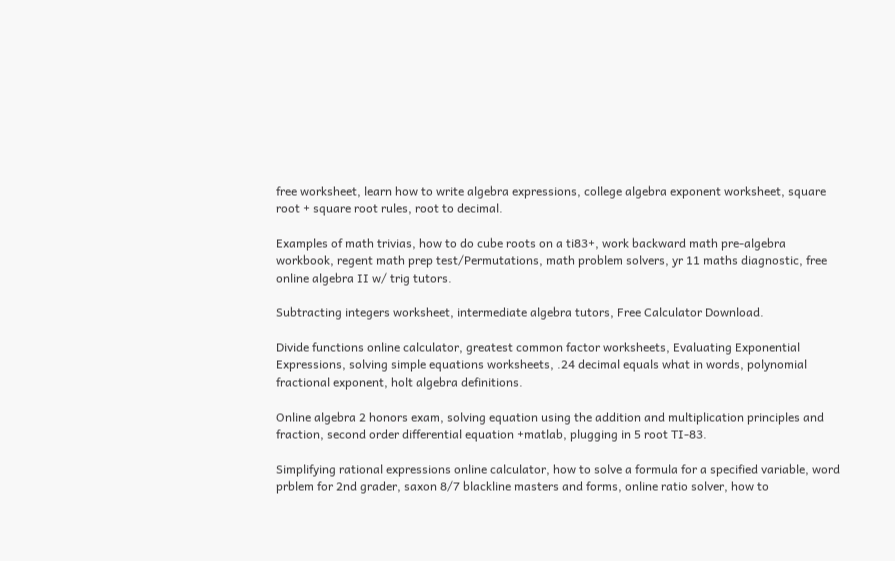free worksheet, learn how to write algebra expressions, college algebra exponent worksheet, square root + square root rules, root to decimal.

Examples of math trivias, how to do cube roots on a ti83+, work backward math pre-algebra workbook, regent math prep test/Permutations, math problem solvers, yr 11 maths diagnostic, free online algebra II w/ trig tutors.

Subtracting integers worksheet, intermediate algebra tutors, Free Calculator Download.

Divide functions online calculator, greatest common factor worksheets, Evaluating Exponential Expressions, solving simple equations worksheets, .24 decimal equals what in words, polynomial fractional exponent, holt algebra definitions.

Online algebra 2 honors exam, solving equation using the addition and multiplication principles and fraction, second order differential equation +matlab, plugging in 5 root TI-83.

Simplifying rational expressions online calculator, how to solve a formula for a specified variable, word prblem for 2nd grader, saxon 8/7 blackline masters and forms, online ratio solver, how to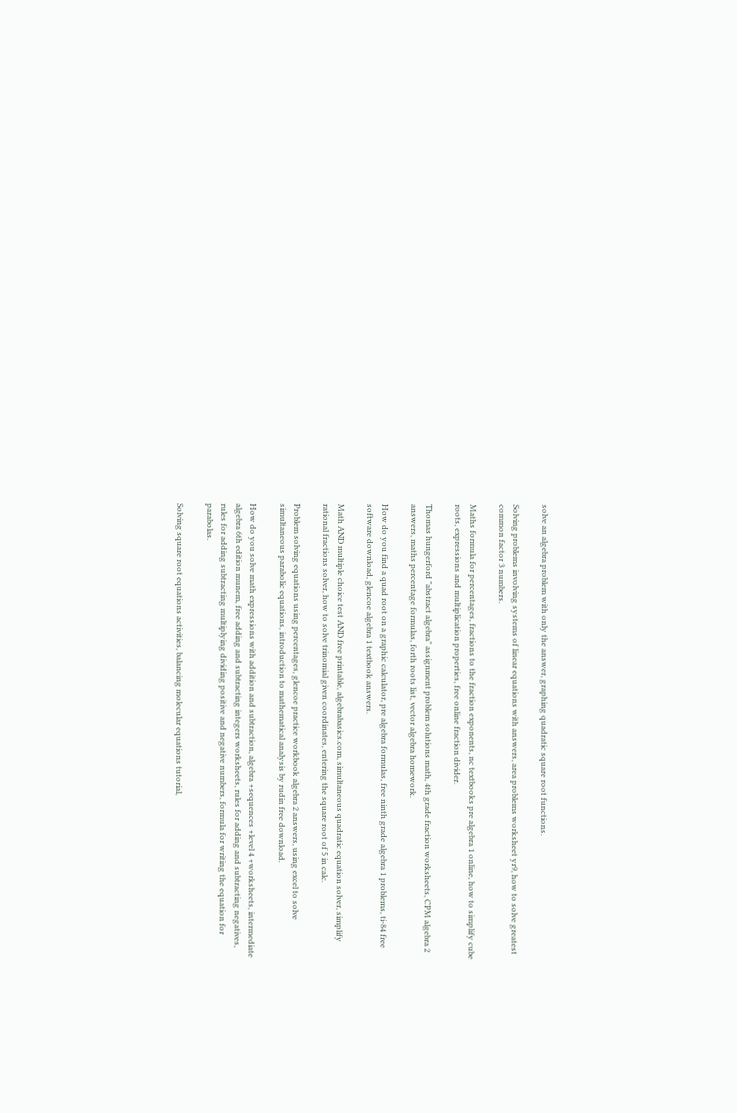solve an algebra problem with only the answer, graphing quadratic square root functions.

Solving problems involving systems of linear equations with answers, area problems worksheet yr9, how to solve greatest common factor 3 numbers.

Maths formula for percentages, fractions to the fraction exponents, nc textbooks pre algebra 1 online, how to simplify cube roots, expressions and multiplication properties, free online fraction divider.

Thomas hungerford "abstract algebra" assignment problem solutions math, 4th grade fraction worksheets, CPM algebra 2 answers, maths percentage formulas, forth roots list, vector algebra homework.

How do you find a quad root on a graphic calculator, pre algebra formulas, free ninth grade algebra 1 problems, ti-84 free software download, glencoe algebra 1 textbook answers.

Math AND multiple choice test AND free printable, algebrabasics.com, simultaneous quadratic equation solver, simplify rational fractions solver, how to solve trinomial given coordinates, entering the square root of 5 in calc.

Problem solving equations using percentages, glencoe practice workbook algebra 2 answers, using excel to solve simultaneous parabolic equations, introduction to mathematical analysis by rudin free download.

How do you solve math expressions with addition and subtraction, algebra +sequences +level 4 +worksheets, intermediate algebra 6th edition munem, free adding and subtracting integers worksheets, rules for adding and subtracting negatives, rules for adding subtracting multiplying dividing positive and negative numbers, formula for writing the equation for parabolas.

Solving square root equations activities, balancing molecular equations tutorial,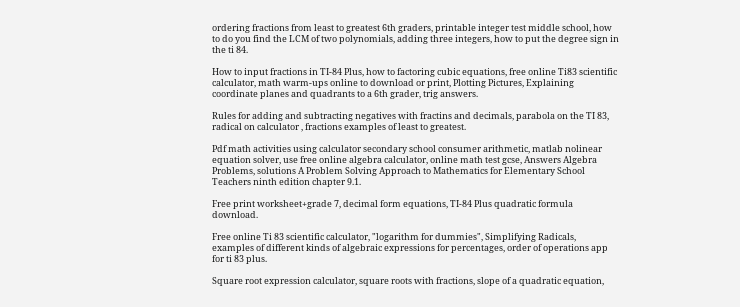ordering fractions from least to greatest 6th graders, printable integer test middle school, how to do you find the LCM of two polynomials, adding three integers, how to put the degree sign in the ti 84.

How to input fractions in TI-84 Plus, how to factoring cubic equations, free online Ti83 scientific calculator, math warm-ups online to download or print, Plotting Pictures, Explaining coordinate planes and quadrants to a 6th grader, trig answers.

Rules for adding and subtracting negatives with fractins and decimals, parabola on the TI 83, radical on calculator , fractions examples of least to greatest.

Pdf math activities using calculator secondary school consumer arithmetic, matlab nolinear equation solver, use free online algebra calculator, online math test gcse, Answers Algebra Problems, solutions A Problem Solving Approach to Mathematics for Elementary School Teachers ninth edition chapter 9.1.

Free print worksheet+grade 7, decimal form equations, TI-84 Plus quadratic formula download.

Free online Ti 83 scientific calculator, "logarithm for dummies", Simplifying Radicals, examples of different kinds of algebraic expressions for percentages, order of operations app for ti 83 plus.

Square root expression calculator, square roots with fractions, slope of a quadratic equation,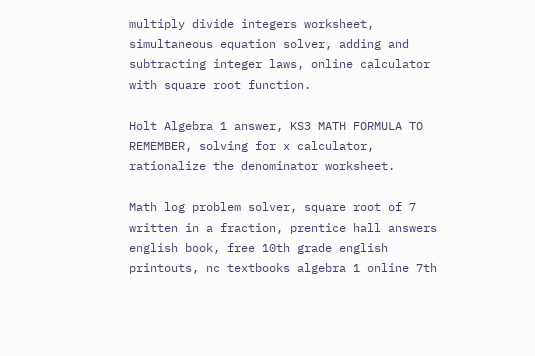multiply divide integers worksheet, simultaneous equation solver, adding and subtracting integer laws, online calculator with square root function.

Holt Algebra 1 answer, KS3 MATH FORMULA TO REMEMBER, solving for x calculator, rationalize the denominator worksheet.

Math log problem solver, square root of 7 written in a fraction, prentice hall answers english book, free 10th grade english printouts, nc textbooks algebra 1 online 7th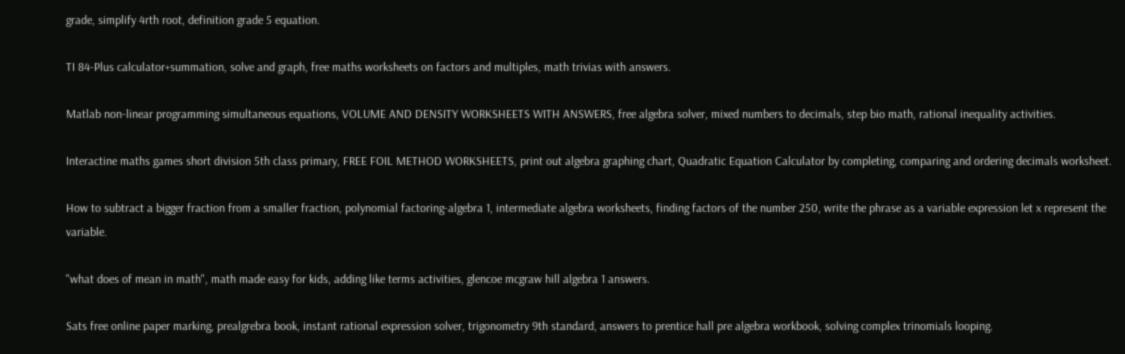grade, simplify 4rth root, definition grade 5 equation.

TI 84-Plus calculator+summation, solve and graph, free maths worksheets on factors and multiples, math trivias with answers.

Matlab non-linear programming simultaneous equations, VOLUME AND DENSITY WORKSHEETS WITH ANSWERS, free algebra solver, mixed numbers to decimals, step bio math, rational inequality activities.

Interactine maths games short division 5th class primary, FREE FOIL METHOD WORKSHEETS, print out algebra graphing chart, Quadratic Equation Calculator by completing, comparing and ordering decimals worksheet.

How to subtract a bigger fraction from a smaller fraction, polynomial factoring-algebra 1, intermediate algebra worksheets, finding factors of the number 250, write the phrase as a variable expression let x represent the variable.

"what does of mean in math", math made easy for kids, adding like terms activities, glencoe mcgraw hill algebra 1 answers.

Sats free online paper marking, prealgrebra book, instant rational expression solver, trigonometry 9th standard, answers to prentice hall pre algebra workbook, solving complex trinomials looping.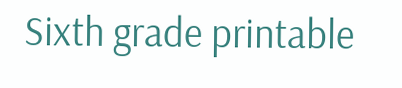Sixth grade printable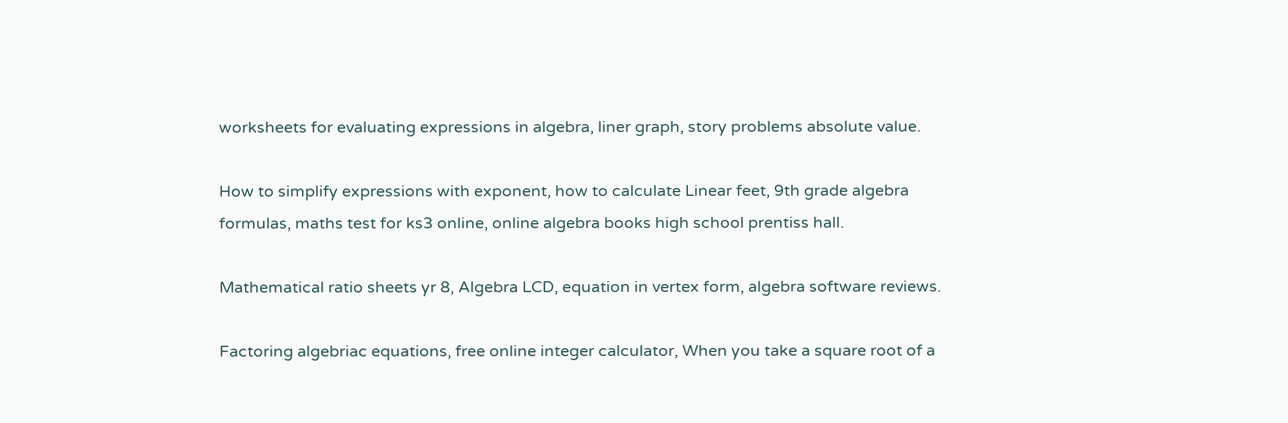worksheets for evaluating expressions in algebra, liner graph, story problems absolute value.

How to simplify expressions with exponent, how to calculate Linear feet, 9th grade algebra formulas, maths test for ks3 online, online algebra books high school prentiss hall.

Mathematical ratio sheets yr 8, Algebra LCD, equation in vertex form, algebra software reviews.

Factoring algebriac equations, free online integer calculator, When you take a square root of a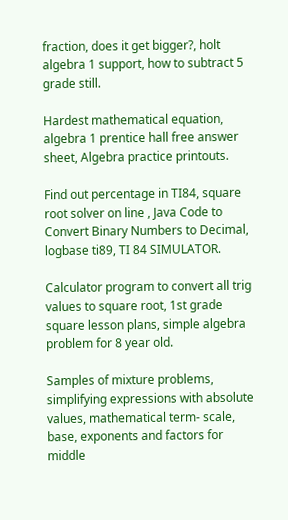fraction, does it get bigger?, holt algebra 1 support, how to subtract 5 grade still.

Hardest mathematical equation, algebra 1 prentice hall free answer sheet, Algebra practice printouts.

Find out percentage in TI84, square root solver on line , Java Code to Convert Binary Numbers to Decimal, logbase ti89, TI 84 SIMULATOR.

Calculator program to convert all trig values to square root, 1st grade square lesson plans, simple algebra problem for 8 year old.

Samples of mixture problems, simplifying expressions with absolute values, mathematical term- scale, base, exponents and factors for middle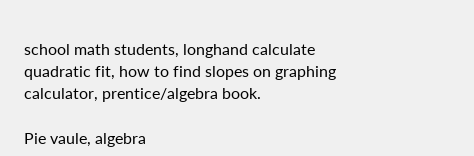school math students, longhand calculate quadratic fit, how to find slopes on graphing calculator, prentice/algebra book.

Pie vaule, algebra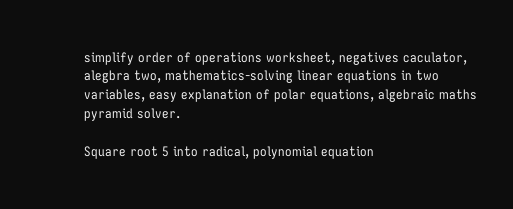simplify order of operations worksheet, negatives caculator, alegbra two, mathematics-solving linear equations in two variables, easy explanation of polar equations, algebraic maths pyramid solver.

Square root 5 into radical, polynomial equation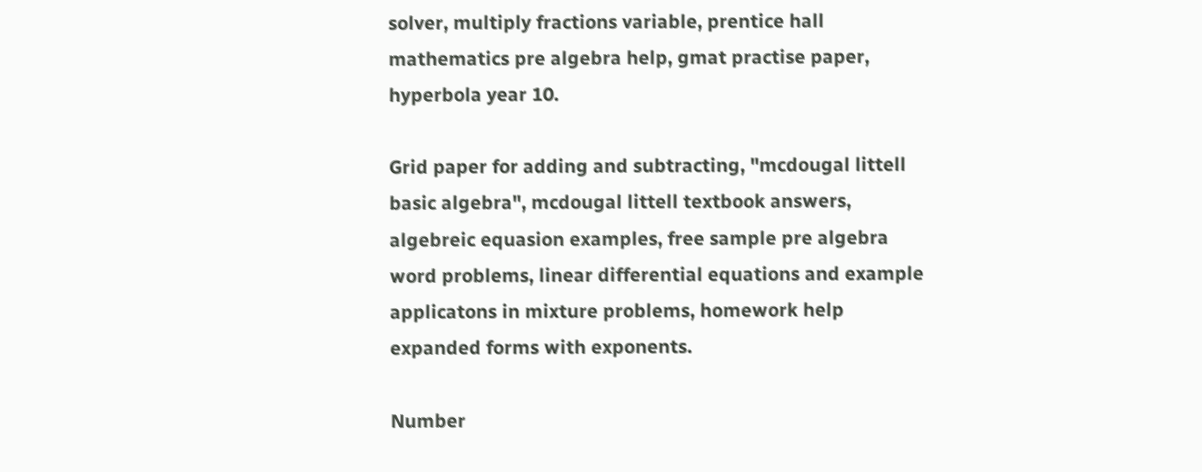solver, multiply fractions variable, prentice hall mathematics pre algebra help, gmat practise paper, hyperbola year 10.

Grid paper for adding and subtracting, "mcdougal littell basic algebra", mcdougal littell textbook answers, algebreic equasion examples, free sample pre algebra word problems, linear differential equations and example applicatons in mixture problems, homework help expanded forms with exponents.

Number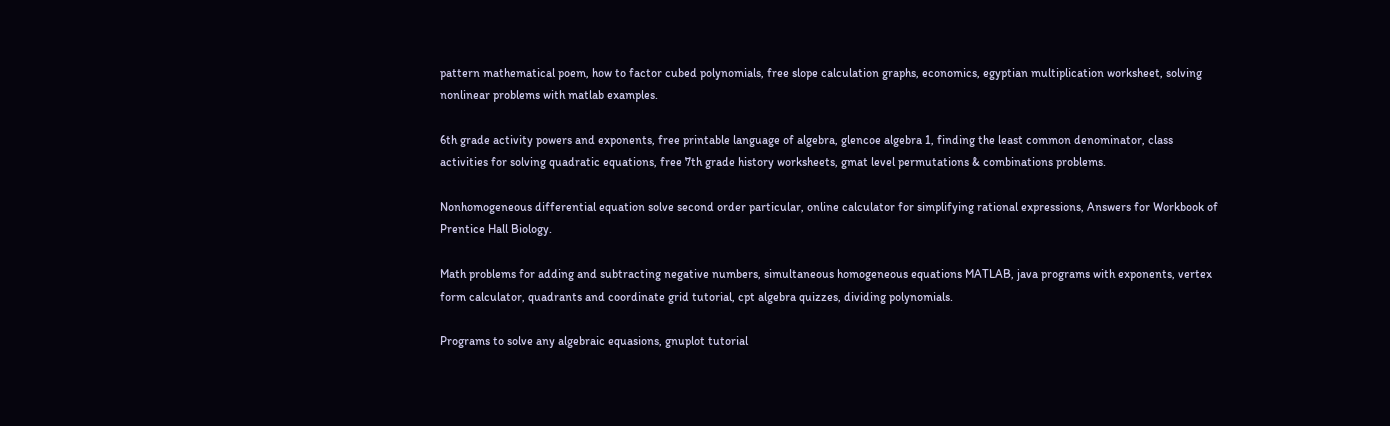pattern mathematical poem, how to factor cubed polynomials, free slope calculation graphs, economics, egyptian multiplication worksheet, solving nonlinear problems with matlab examples.

6th grade activity powers and exponents, free printable language of algebra, glencoe algebra 1, finding the least common denominator, class activities for solving quadratic equations, free 7th grade history worksheets, gmat level permutations & combinations problems.

Nonhomogeneous differential equation solve second order particular, online calculator for simplifying rational expressions, Answers for Workbook of Prentice Hall Biology.

Math problems for adding and subtracting negative numbers, simultaneous homogeneous equations MATLAB, java programs with exponents, vertex form calculator, quadrants and coordinate grid tutorial, cpt algebra quizzes, dividing polynomials.

Programs to solve any algebraic equasions, gnuplot tutorial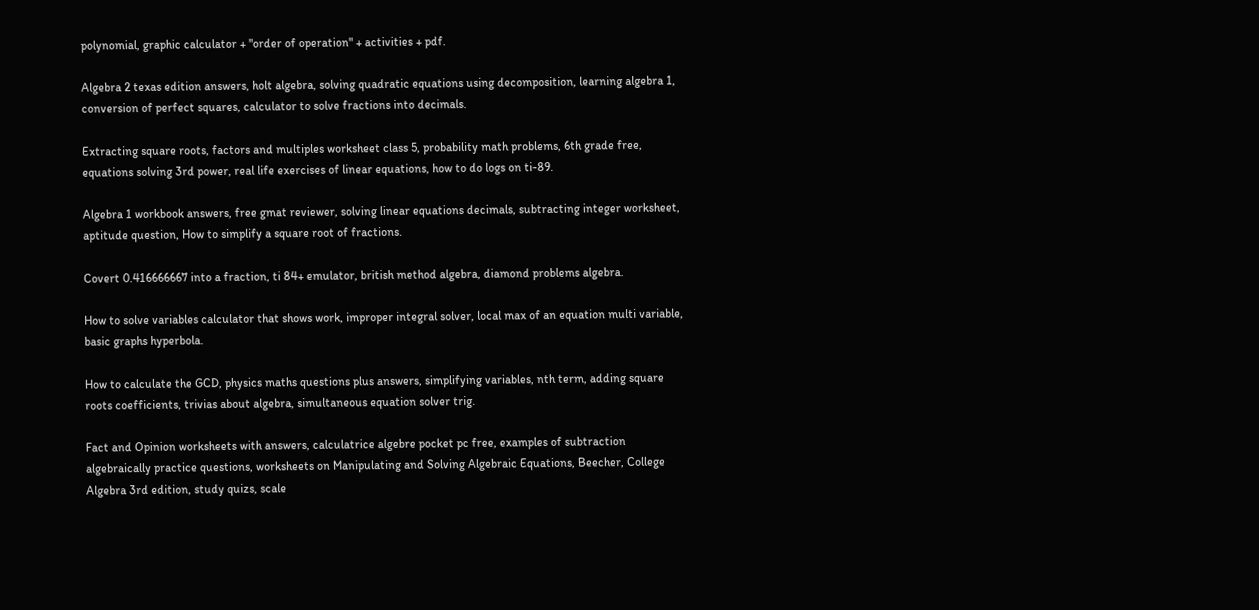polynomial, graphic calculator + "order of operation" + activities + pdf.

Algebra 2 texas edition answers, holt algebra, solving quadratic equations using decomposition, learning algebra 1, conversion of perfect squares, calculator to solve fractions into decimals.

Extracting square roots, factors and multiples worksheet class 5, probability math problems, 6th grade free, equations solving 3rd power, real life exercises of linear equations, how to do logs on ti-89.

Algebra 1 workbook answers, free gmat reviewer, solving linear equations decimals, subtracting integer worksheet, aptitude question, How to simplify a square root of fractions.

Covert 0.416666667 into a fraction, ti 84+ emulator, british method algebra, diamond problems algebra.

How to solve variables calculator that shows work, improper integral solver, local max of an equation multi variable, basic graphs hyperbola.

How to calculate the GCD, physics maths questions plus answers, simplifying variables, nth term, adding square roots coefficients, trivias about algebra, simultaneous equation solver trig.

Fact and Opinion worksheets with answers, calculatrice algebre pocket pc free, examples of subtraction algebraically practice questions, worksheets on Manipulating and Solving Algebraic Equations, Beecher, College Algebra 3rd edition, study quizs, scale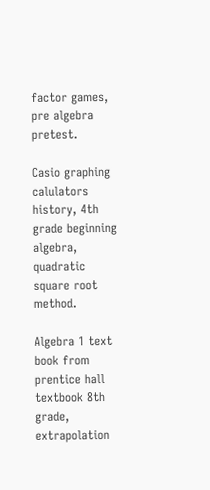factor games, pre algebra pretest.

Casio graphing calulators history, 4th grade beginning algebra, quadratic square root method.

Algebra 1 text book from prentice hall textbook 8th grade, extrapolation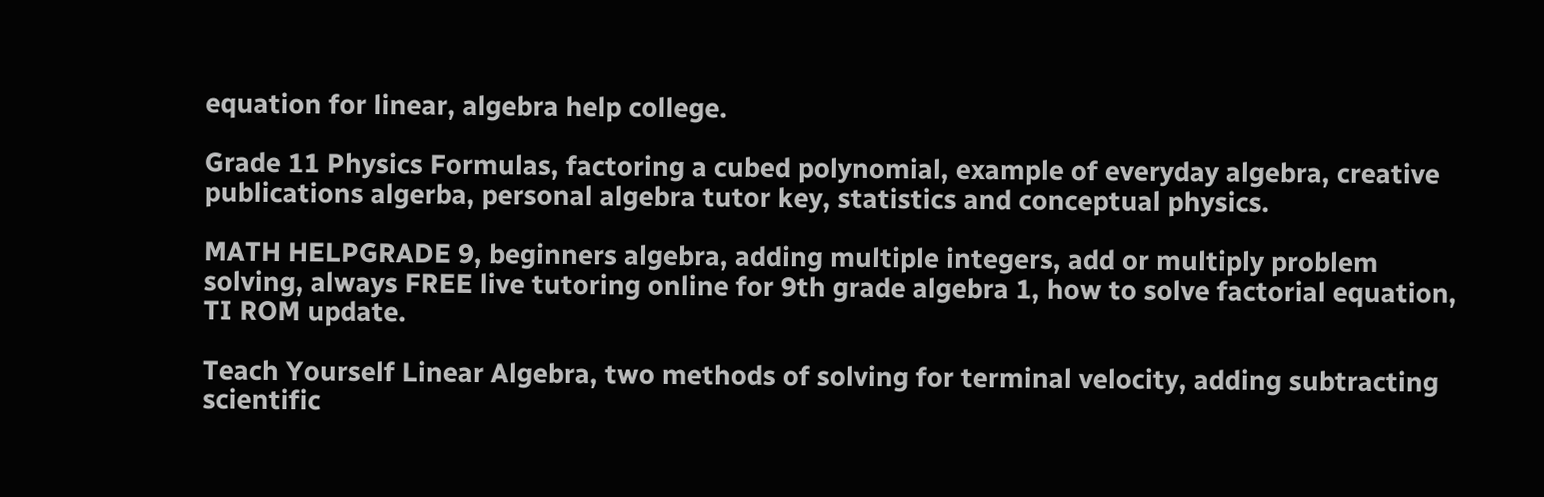equation for linear, algebra help college.

Grade 11 Physics Formulas, factoring a cubed polynomial, example of everyday algebra, creative publications algerba, personal algebra tutor key, statistics and conceptual physics.

MATH HELPGRADE 9, beginners algebra, adding multiple integers, add or multiply problem solving, always FREE live tutoring online for 9th grade algebra 1, how to solve factorial equation, TI ROM update.

Teach Yourself Linear Algebra, two methods of solving for terminal velocity, adding subtracting scientific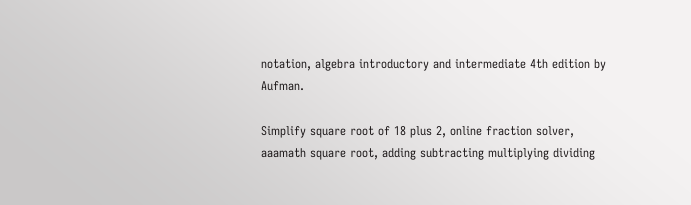notation, algebra introductory and intermediate 4th edition by Aufman.

Simplify square root of 18 plus 2, online fraction solver, aaamath square root, adding subtracting multiplying dividing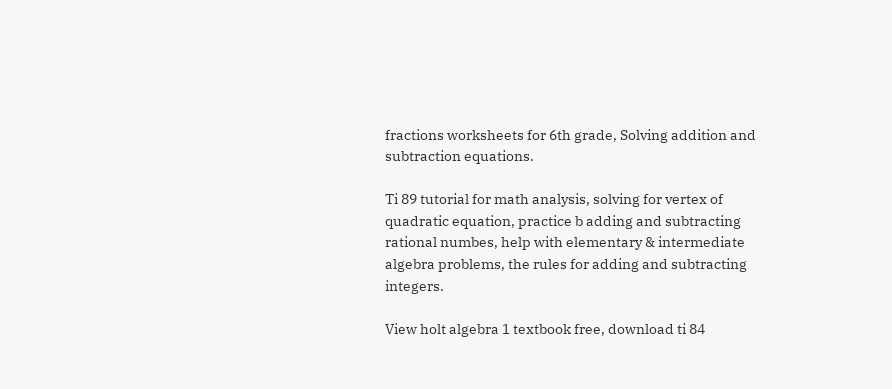fractions worksheets for 6th grade, Solving addition and subtraction equations.

Ti 89 tutorial for math analysis, solving for vertex of quadratic equation, practice b adding and subtracting rational numbes, help with elementary & intermediate algebra problems, the rules for adding and subtracting integers.

View holt algebra 1 textbook free, download ti 84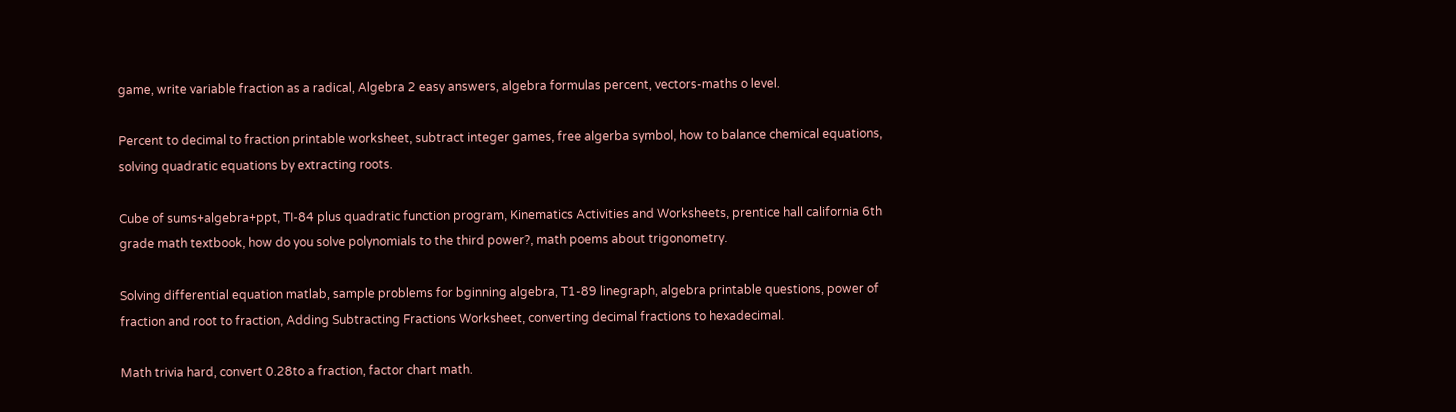game, write variable fraction as a radical, Algebra 2 easy answers, algebra formulas percent, vectors-maths o level.

Percent to decimal to fraction printable worksheet, subtract integer games, free algerba symbol, how to balance chemical equations, solving quadratic equations by extracting roots.

Cube of sums+algebra+ppt, TI-84 plus quadratic function program, Kinematics Activities and Worksheets, prentice hall california 6th grade math textbook, how do you solve polynomials to the third power?, math poems about trigonometry.

Solving differential equation matlab, sample problems for bginning algebra, T1-89 linegraph, algebra printable questions, power of fraction and root to fraction, Adding Subtracting Fractions Worksheet, converting decimal fractions to hexadecimal.

Math trivia hard, convert 0.28to a fraction, factor chart math.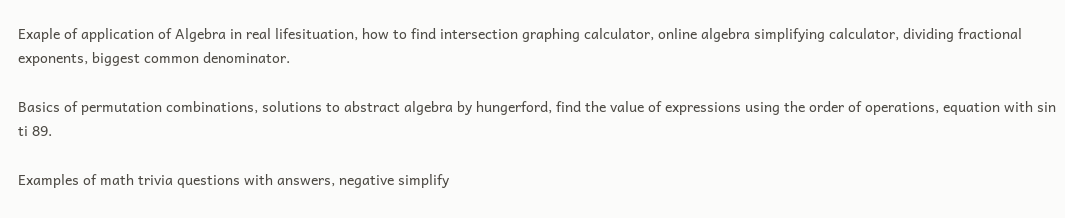Exaple of application of Algebra in real lifesituation, how to find intersection graphing calculator, online algebra simplifying calculator, dividing fractional exponents, biggest common denominator.

Basics of permutation combinations, solutions to abstract algebra by hungerford, find the value of expressions using the order of operations, equation with sin ti 89.

Examples of math trivia questions with answers, negative simplify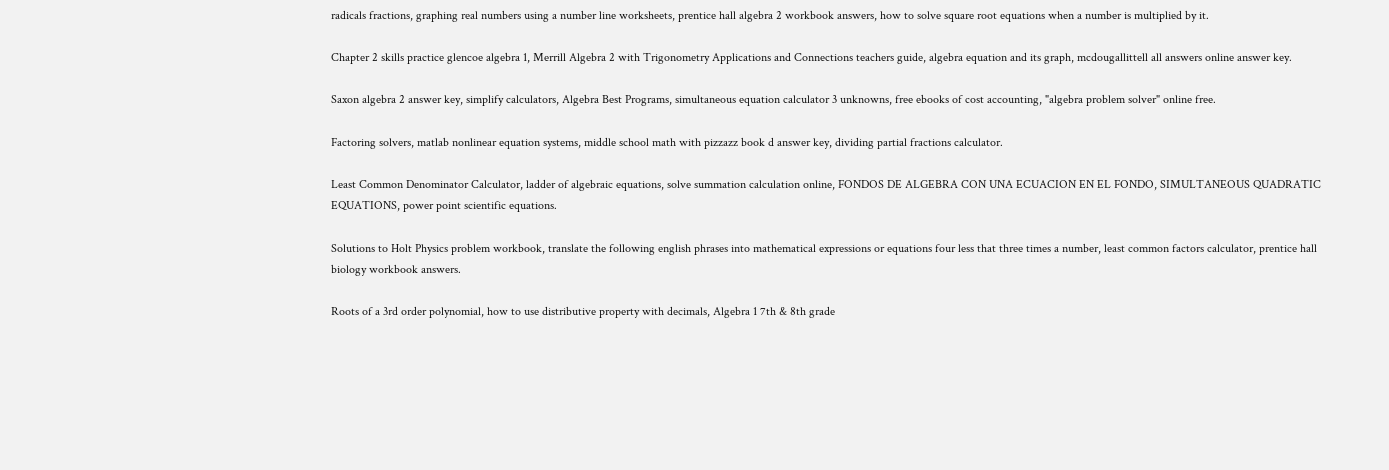radicals fractions, graphing real numbers using a number line worksheets, prentice hall algebra 2 workbook answers, how to solve square root equations when a number is multiplied by it.

Chapter 2 skills practice glencoe algebra 1, Merrill Algebra 2 with Trigonometry Applications and Connections teachers guide, algebra equation and its graph, mcdougallittell all answers online answer key.

Saxon algebra 2 answer key, simplify calculators, Algebra Best Programs, simultaneous equation calculator 3 unknowns, free ebooks of cost accounting, "algebra problem solver" online free.

Factoring solvers, matlab nonlinear equation systems, middle school math with pizzazz book d answer key, dividing partial fractions calculator.

Least Common Denominator Calculator, ladder of algebraic equations, solve summation calculation online, FONDOS DE ALGEBRA CON UNA ECUACION EN EL FONDO, SIMULTANEOUS QUADRATIC EQUATIONS, power point scientific equations.

Solutions to Holt Physics problem workbook, translate the following english phrases into mathematical expressions or equations four less that three times a number, least common factors calculator, prentice hall biology workbook answers.

Roots of a 3rd order polynomial, how to use distributive property with decimals, Algebra 1 7th & 8th grade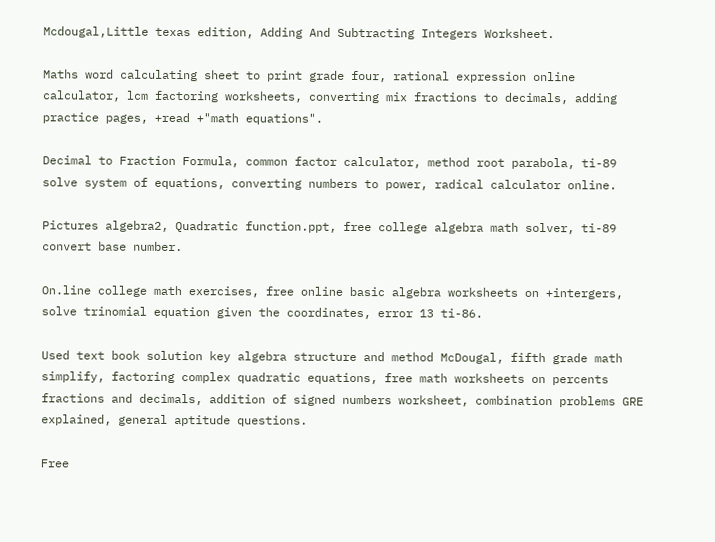Mcdougal,Little texas edition, Adding And Subtracting Integers Worksheet.

Maths word calculating sheet to print grade four, rational expression online calculator, lcm factoring worksheets, converting mix fractions to decimals, adding practice pages, +read +"math equations".

Decimal to Fraction Formula, common factor calculator, method root parabola, ti-89 solve system of equations, converting numbers to power, radical calculator online.

Pictures algebra2, Quadratic function.ppt, free college algebra math solver, ti-89 convert base number.

On.line college math exercises, free online basic algebra worksheets on +intergers, solve trinomial equation given the coordinates, error 13 ti-86.

Used text book solution key algebra structure and method McDougal, fifth grade math simplify, factoring complex quadratic equations, free math worksheets on percents fractions and decimals, addition of signed numbers worksheet, combination problems GRE explained, general aptitude questions.

Free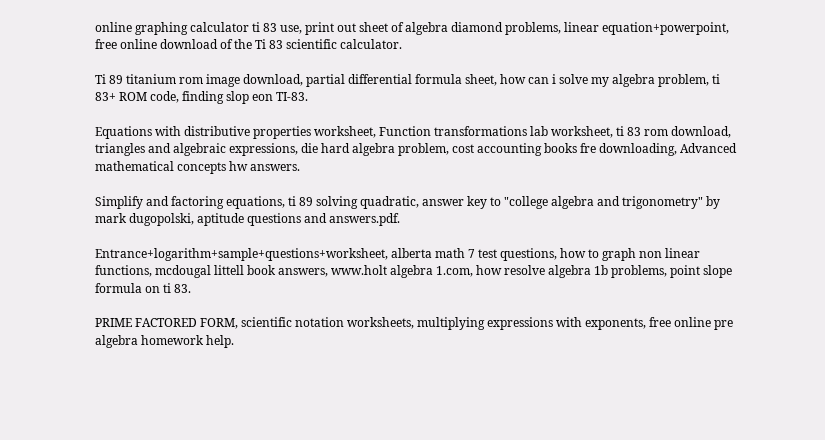online graphing calculator ti 83 use, print out sheet of algebra diamond problems, linear equation+powerpoint, free online download of the Ti 83 scientific calculator.

Ti 89 titanium rom image download, partial differential formula sheet, how can i solve my algebra problem, ti 83+ ROM code, finding slop eon TI-83.

Equations with distributive properties worksheet, Function transformations lab worksheet, ti 83 rom download, triangles and algebraic expressions, die hard algebra problem, cost accounting books fre downloading, Advanced mathematical concepts hw answers.

Simplify and factoring equations, ti 89 solving quadratic, answer key to "college algebra and trigonometry" by mark dugopolski, aptitude questions and answers.pdf.

Entrance+logarithm+sample+questions+worksheet, alberta math 7 test questions, how to graph non linear functions, mcdougal littell book answers, www.holt algebra 1.com, how resolve algebra 1b problems, point slope formula on ti 83.

PRIME FACTORED FORM, scientific notation worksheets, multiplying expressions with exponents, free online pre algebra homework help.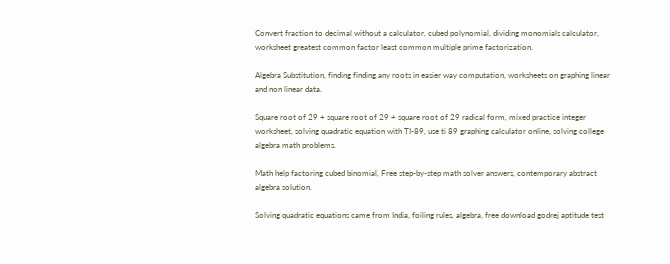Convert fraction to decimal without a calculator, cubed polynomial, dividing monomials calculator, worksheet greatest common factor least common multiple prime factorization.

Algebra Substitution, finding finding any roots in easier way computation, worksheets on graphing linear and non linear data.

Square root of 29 + square root of 29 + square root of 29 radical form, mixed practice integer worksheet, solving quadratic equation with TI-89, use ti 89 graphing calculator online, solving college algebra math problems.

Math help factoring cubed binomial, Free step-by-step math solver answers, contemporary abstract algebra solution.

Solving quadratic equations came from India, foiling rules, algebra, free download godrej aptitude test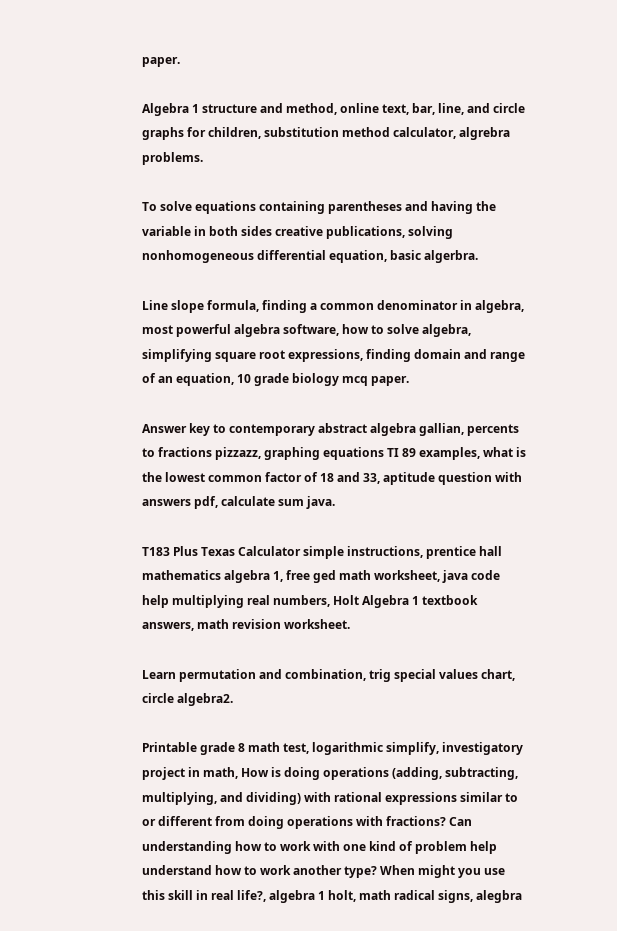paper.

Algebra 1 structure and method, online text, bar, line, and circle graphs for children, substitution method calculator, algrebra problems.

To solve equations containing parentheses and having the variable in both sides creative publications, solving nonhomogeneous differential equation, basic algerbra.

Line slope formula, finding a common denominator in algebra, most powerful algebra software, how to solve algebra, simplifying square root expressions, finding domain and range of an equation, 10 grade biology mcq paper.

Answer key to contemporary abstract algebra gallian, percents to fractions pizzazz, graphing equations TI 89 examples, what is the lowest common factor of 18 and 33, aptitude question with answers pdf, calculate sum java.

T183 Plus Texas Calculator simple instructions, prentice hall mathematics algebra 1, free ged math worksheet, java code help multiplying real numbers, Holt Algebra 1 textbook answers, math revision worksheet.

Learn permutation and combination, trig special values chart, circle algebra2.

Printable grade 8 math test, logarithmic simplify, investigatory project in math, How is doing operations (adding, subtracting, multiplying, and dividing) with rational expressions similar to or different from doing operations with fractions? Can understanding how to work with one kind of problem help understand how to work another type? When might you use this skill in real life?, algebra 1 holt, math radical signs, alegbra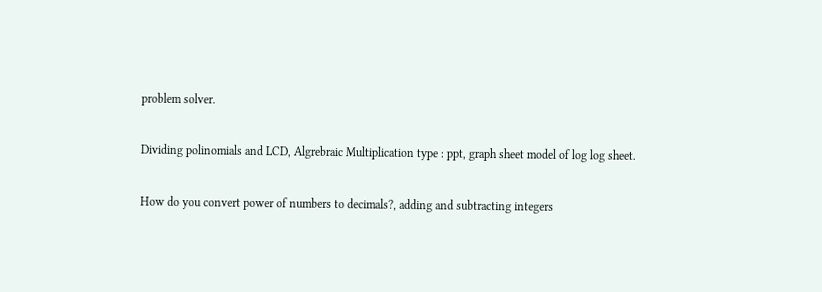problem solver.

Dividing polinomials and LCD, Algrebraic Multiplication type : ppt, graph sheet model of log log sheet.

How do you convert power of numbers to decimals?, adding and subtracting integers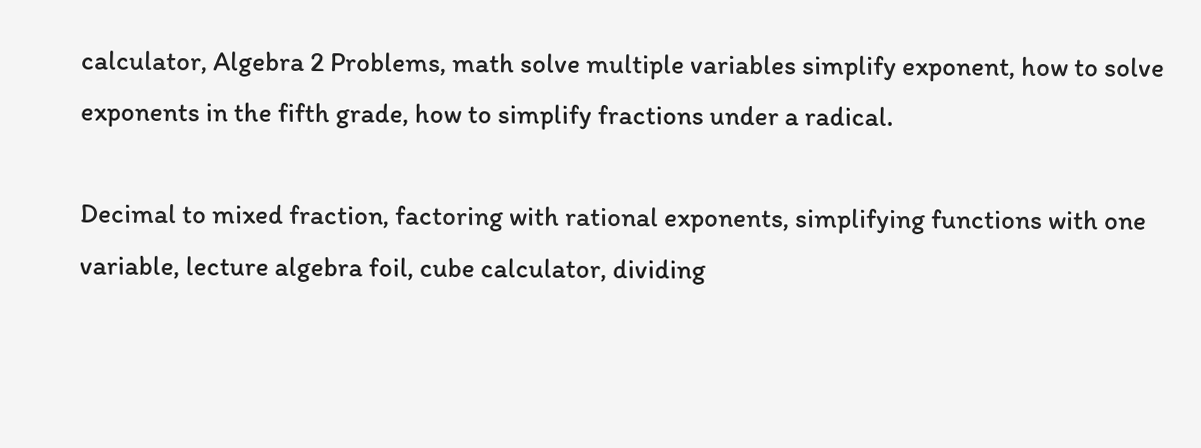calculator, Algebra 2 Problems, math solve multiple variables simplify exponent, how to solve exponents in the fifth grade, how to simplify fractions under a radical.

Decimal to mixed fraction, factoring with rational exponents, simplifying functions with one variable, lecture algebra foil, cube calculator, dividing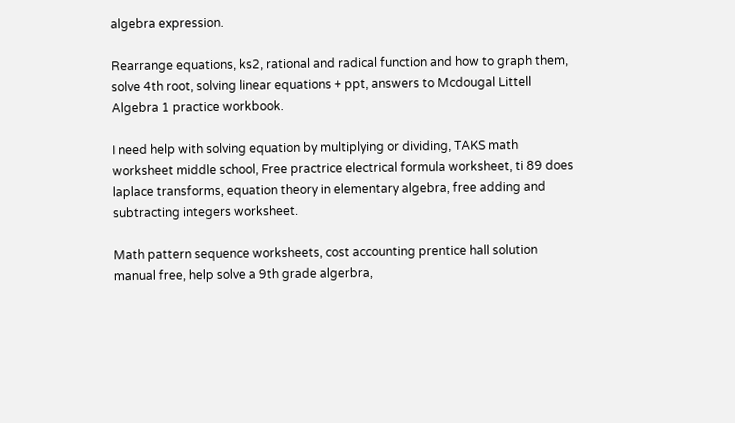algebra expression.

Rearrange equations, ks2, rational and radical function and how to graph them, solve 4th root, solving linear equations + ppt, answers to Mcdougal Littell Algebra 1 practice workbook.

I need help with solving equation by multiplying or dividing, TAKS math worksheet middle school, Free practrice electrical formula worksheet, ti 89 does laplace transforms, equation theory in elementary algebra, free adding and subtracting integers worksheet.

Math pattern sequence worksheets, cost accounting prentice hall solution manual free, help solve a 9th grade algerbra,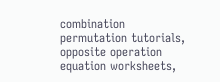combination permutation tutorials, opposite operation equation worksheets,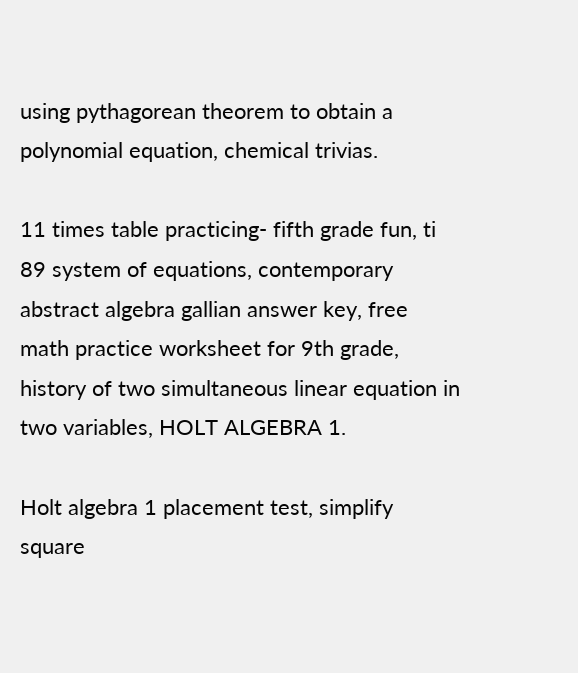using pythagorean theorem to obtain a polynomial equation, chemical trivias.

11 times table practicing- fifth grade fun, ti 89 system of equations, contemporary abstract algebra gallian answer key, free math practice worksheet for 9th grade, history of two simultaneous linear equation in two variables, HOLT ALGEBRA 1.

Holt algebra 1 placement test, simplify square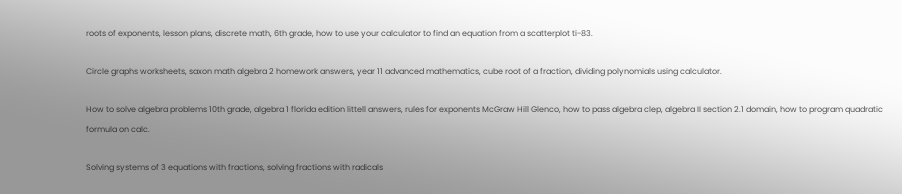roots of exponents, lesson plans, discrete math, 6th grade, how to use your calculator to find an equation from a scatterplot ti-83.

Circle graphs worksheets, saxon math algebra 2 homework answers, year 11 advanced mathematics, cube root of a fraction, dividing polynomials using calculator.

How to solve algebra problems 10th grade, algebra 1 florida edition littell answers, rules for exponents McGraw Hill Glenco, how to pass algebra clep, algebra II section 2.1 domain, how to program quadratic formula on calc.

Solving systems of 3 equations with fractions, solving fractions with radicals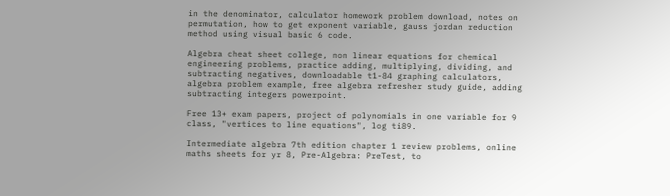in the denominator, calculator homework problem download, notes on permutation, how to get exponent variable, gauss jordan reduction method using visual basic 6 code.

Algebra cheat sheet college, non linear equations for chemical engineering problems, practice adding, multiplying, dividing, and subtracting negatives, downloadable t1-84 graphing calculators, algebra problem example, free algebra refresher study guide, adding subtracting integers powerpoint.

Free 13+ exam papers, project of polynomials in one variable for 9 class, "vertices to line equations", log ti89.

Intermediate algebra 7th edition chapter 1 review problems, online maths sheets for yr 8, Pre-Algebra: PreTest, to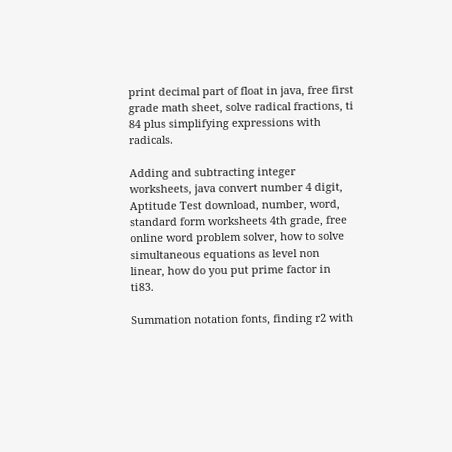print decimal part of float in java, free first grade math sheet, solve radical fractions, ti 84 plus simplifying expressions with radicals.

Adding and subtracting integer worksheets, java convert number 4 digit, Aptitude Test download, number, word, standard form worksheets 4th grade, free online word problem solver, how to solve simultaneous equations as level non linear, how do you put prime factor in ti83.

Summation notation fonts, finding r2 with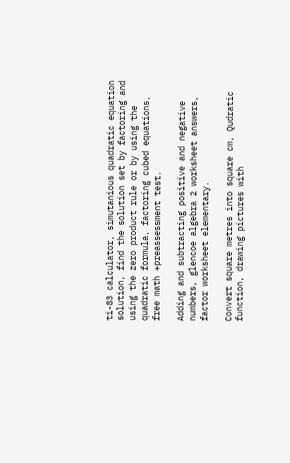ti-83 calculator, simutanious quadratic equation solution, find the solution set by factoring and using the zero product rule or by using the quadratic formula, factoring cubed equations, free math +preassessment test.

Adding and subtracting positive and negative numbers, glencoe algebra 2 worksheet answers, factor worksheet elementary.

Convert square metres into square cm, Qudratic function, drawing pictures with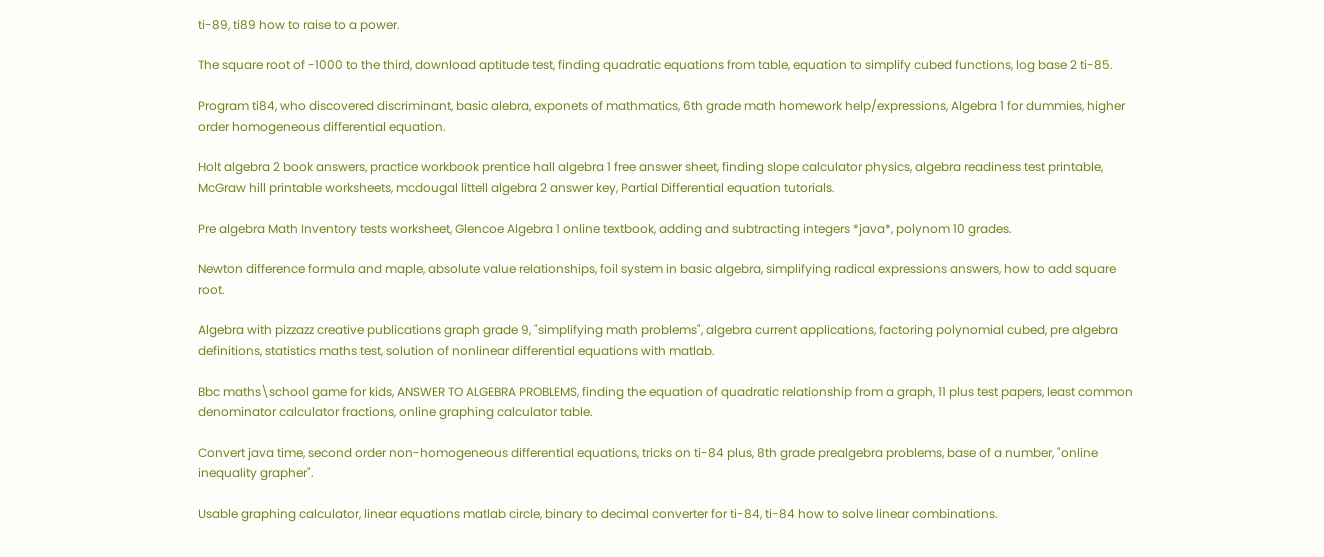ti-89, ti89 how to raise to a power.

The square root of -1000 to the third, download aptitude test, finding quadratic equations from table, equation to simplify cubed functions, log base 2 ti-85.

Program ti84, who discovered discriminant, basic alebra, exponets of mathmatics, 6th grade math homework help/expressions, Algebra 1 for dummies, higher order homogeneous differential equation.

Holt algebra 2 book answers, practice workbook prentice hall algebra 1 free answer sheet, finding slope calculator physics, algebra readiness test printable, McGraw hill printable worksheets, mcdougal littell algebra 2 answer key, Partial Differential equation tutorials.

Pre algebra Math Inventory tests worksheet, Glencoe Algebra 1 online textbook, adding and subtracting integers *java*, polynom 10 grades.

Newton difference formula and maple, absolute value relationships, foil system in basic algebra, simplifying radical expressions answers, how to add square root.

Algebra with pizzazz creative publications graph grade 9, "simplifying math problems", algebra current applications, factoring polynomial cubed, pre algebra definitions, statistics maths test, solution of nonlinear differential equations with matlab.

Bbc maths\school game for kids, ANSWER TO ALGEBRA PROBLEMS, finding the equation of quadratic relationship from a graph, 11 plus test papers, least common denominator calculator fractions, online graphing calculator table.

Convert java time, second order non-homogeneous differential equations, tricks on ti-84 plus, 8th grade prealgebra problems, base of a number, "online inequality grapher".

Usable graphing calculator, linear equations matlab circle, binary to decimal converter for ti-84, ti-84 how to solve linear combinations.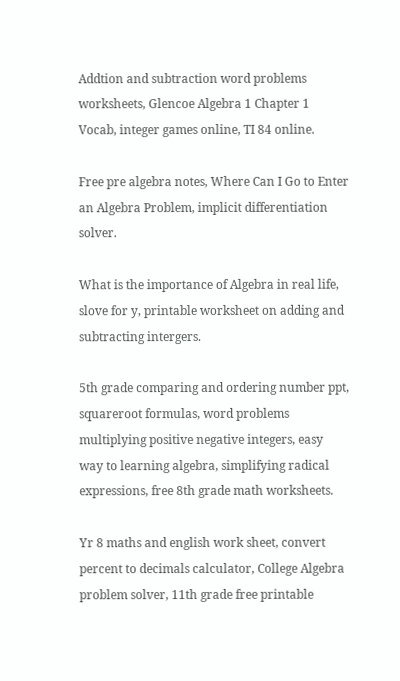Addtion and subtraction word problems worksheets, Glencoe Algebra 1 Chapter 1 Vocab, integer games online, TI 84 online.

Free pre algebra notes, Where Can I Go to Enter an Algebra Problem, implicit differentiation solver.

What is the importance of Algebra in real life, slove for y, printable worksheet on adding and subtracting intergers.

5th grade comparing and ordering number ppt, squareroot formulas, word problems multiplying positive negative integers, easy way to learning algebra, simplifying radical expressions, free 8th grade math worksheets.

Yr 8 maths and english work sheet, convert percent to decimals calculator, College Algebra problem solver, 11th grade free printable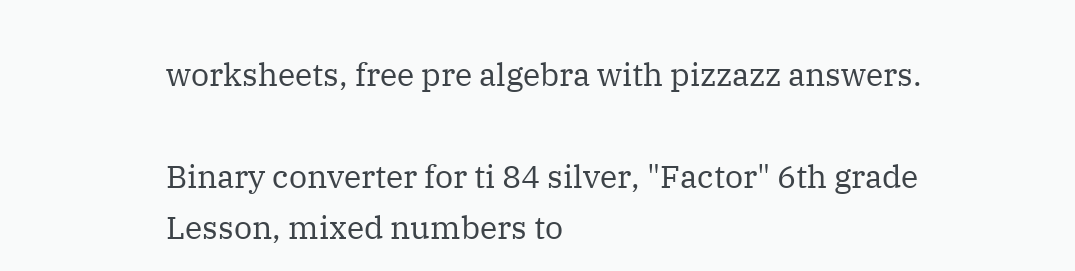worksheets, free pre algebra with pizzazz answers.

Binary converter for ti 84 silver, "Factor" 6th grade Lesson, mixed numbers to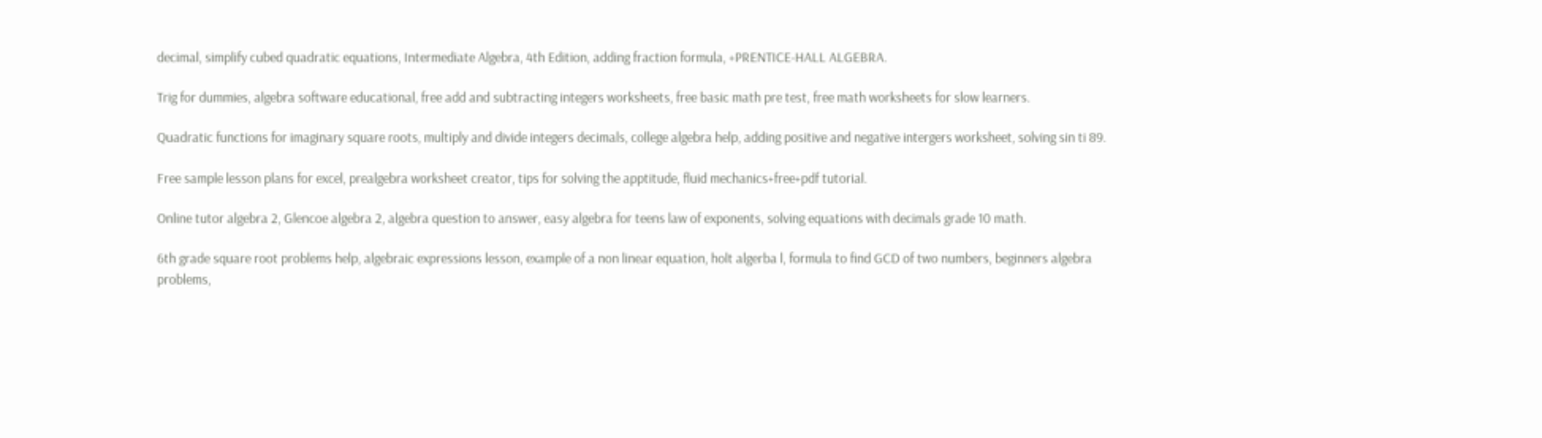decimal, simplify cubed quadratic equations, Intermediate Algebra, 4th Edition, adding fraction formula, +PRENTICE-HALL ALGEBRA.

Trig for dummies, algebra software educational, free add and subtracting integers worksheets, free basic math pre test, free math worksheets for slow learners.

Quadratic functions for imaginary square roots, multiply and divide integers decimals, college algebra help, adding positive and negative intergers worksheet, solving sin ti 89.

Free sample lesson plans for excel, prealgebra worksheet creator, tips for solving the apptitude, fluid mechanics+free+pdf tutorial.

Online tutor algebra 2, Glencoe algebra 2, algebra question to answer, easy algebra for teens law of exponents, solving equations with decimals grade 10 math.

6th grade square root problems help, algebraic expressions lesson, example of a non linear equation, holt algerba l, formula to find GCD of two numbers, beginners algebra problems,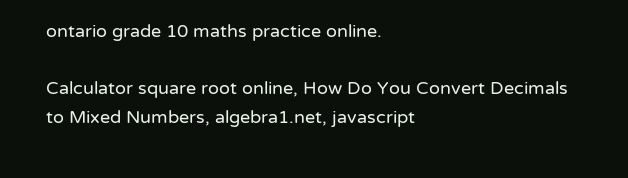ontario grade 10 maths practice online.

Calculator square root online, How Do You Convert Decimals to Mixed Numbers, algebra1.net, javascript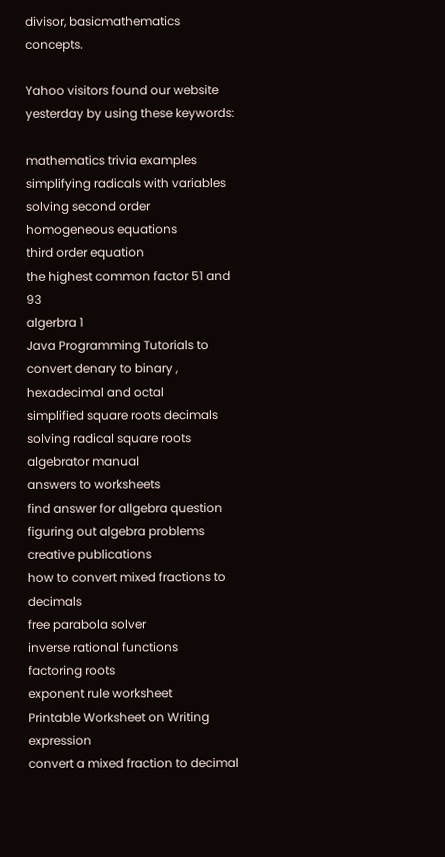divisor, basicmathematics concepts.

Yahoo visitors found our website yesterday by using these keywords:

mathematics trivia examples
simplifying radicals with variables
solving second order homogeneous equations
third order equation
the highest common factor 51 and 93
algerbra 1
Java Programming Tutorials to convert denary to binary , hexadecimal and octal
simplified square roots decimals
solving radical square roots
algebrator manual
answers to worksheets
find answer for allgebra question
figuring out algebra problems creative publications
how to convert mixed fractions to decimals
free parabola solver
inverse rational functions
factoring roots
exponent rule worksheet
Printable Worksheet on Writing expression
convert a mixed fraction to decimal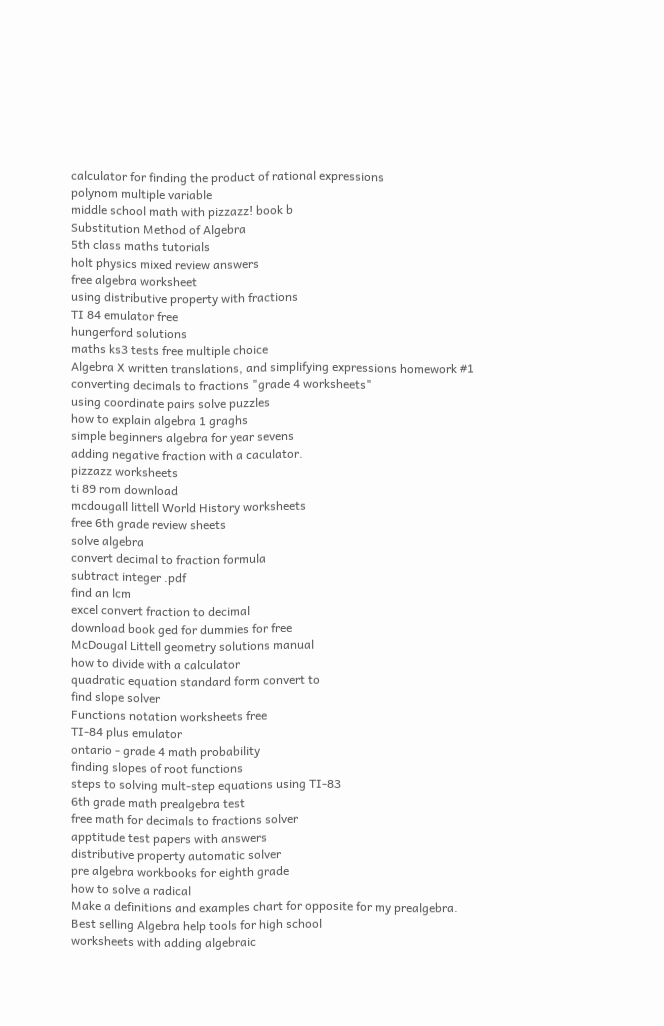calculator for finding the product of rational expressions
polynom multiple variable
middle school math with pizzazz! book b
Substitution Method of Algebra
5th class maths tutorials
holt physics mixed review answers
free algebra worksheet
using distributive property with fractions
TI 84 emulator free
hungerford solutions
maths ks3 tests free multiple choice
Algebra X written translations, and simplifying expressions homework #1
converting decimals to fractions "grade 4 worksheets"
using coordinate pairs solve puzzles
how to explain algebra 1 graghs
simple beginners algebra for year sevens
adding negative fraction with a caculator.
pizzazz worksheets
ti 89 rom download
mcdougall littell World History worksheets
free 6th grade review sheets
solve algebra
convert decimal to fraction formula
subtract integer .pdf
find an lcm
excel convert fraction to decimal
download book ged for dummies for free
McDougal Littell geometry solutions manual
how to divide with a calculator
quadratic equation standard form convert to
find slope solver
Functions notation worksheets free
TI-84 plus emulator
ontario - grade 4 math probability
finding slopes of root functions
steps to solving mult-step equations using TI-83
6th grade math prealgebra test
free math for decimals to fractions solver
apptitude test papers with answers
distributive property automatic solver
pre algebra workbooks for eighth grade
how to solve a radical
Make a definitions and examples chart for opposite for my prealgebra.
Best selling Algebra help tools for high school
worksheets with adding algebraic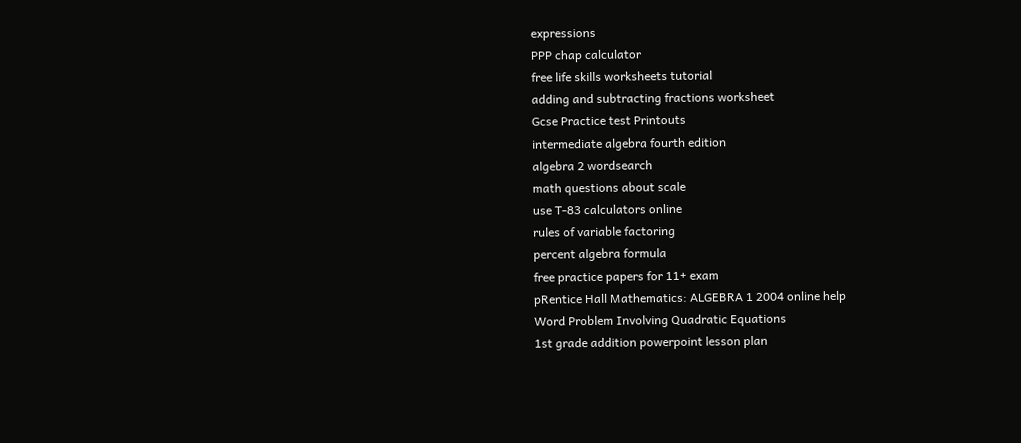expressions
PPP chap calculator
free life skills worksheets tutorial
adding and subtracting fractions worksheet
Gcse Practice test Printouts
intermediate algebra fourth edition
algebra 2 wordsearch
math questions about scale
use T-83 calculators online
rules of variable factoring
percent algebra formula
free practice papers for 11+ exam
pRentice Hall Mathematics: ALGEBRA 1 2004 online help
Word Problem Involving Quadratic Equations
1st grade addition powerpoint lesson plan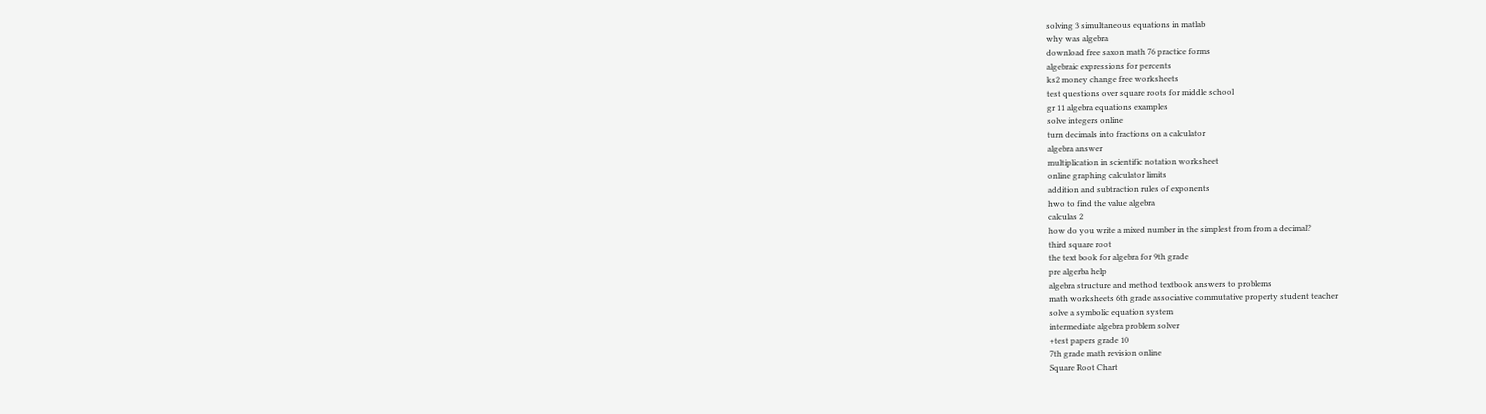solving 3 simultaneous equations in matlab
why was algebra
download free saxon math 76 practice forms
algebraic expressions for percents
ks2 money change free worksheets
test questions over square roots for middle school
gr 11 algebra equations examples
solve integers online
turn decimals into fractions on a calculator
algebra answer
multiplication in scientific notation worksheet
online graphing calculator limits
addition and subtraction rules of exponents
hwo to find the value algebra
calculas 2
how do you write a mixed number in the simplest from from a decimal?
third square root
the text book for algebra for 9th grade
pre algerba help
algebra structure and method textbook answers to problems
math worksheets 6th grade associative commutative property student teacher
solve a symbolic equation system
intermediate algebra problem solver
+test papers grade 10
7th grade math revision online
Square Root Chart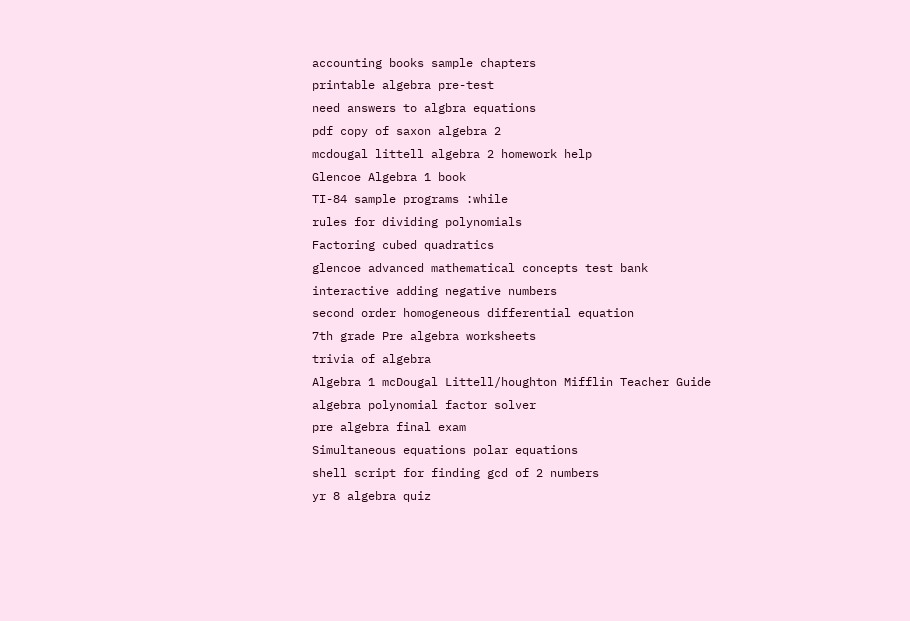accounting books sample chapters
printable algebra pre-test
need answers to algbra equations
pdf copy of saxon algebra 2
mcdougal littell algebra 2 homework help
Glencoe Algebra 1 book
TI-84 sample programs :while
rules for dividing polynomials
Factoring cubed quadratics
glencoe advanced mathematical concepts test bank
interactive adding negative numbers
second order homogeneous differential equation
7th grade Pre algebra worksheets
trivia of algebra
Algebra 1 mcDougal Littell/houghton Mifflin Teacher Guide
algebra polynomial factor solver
pre algebra final exam
Simultaneous equations polar equations
shell script for finding gcd of 2 numbers
yr 8 algebra quiz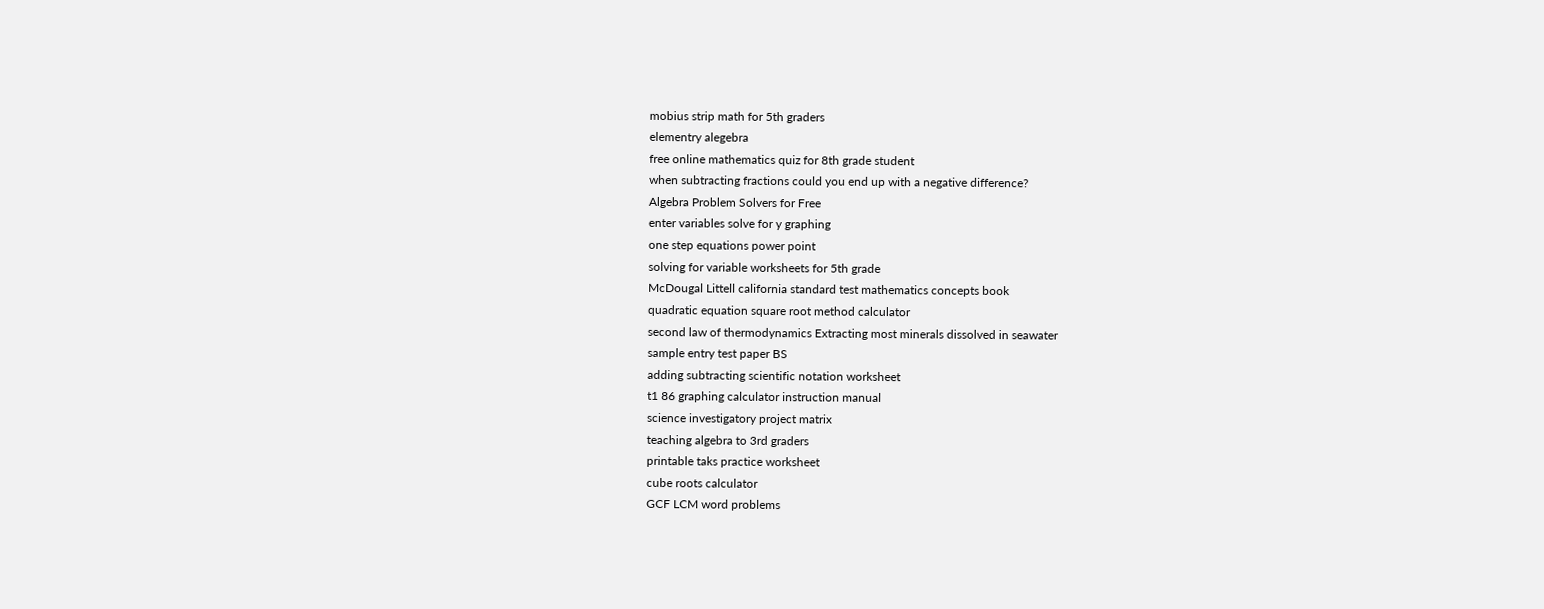mobius strip math for 5th graders
elementry alegebra
free online mathematics quiz for 8th grade student
when subtracting fractions could you end up with a negative difference?
Algebra Problem Solvers for Free
enter variables solve for y graphing
one step equations power point
solving for variable worksheets for 5th grade
McDougal Littell california standard test mathematics concepts book
quadratic equation square root method calculator
second law of thermodynamics Extracting most minerals dissolved in seawater
sample entry test paper BS
adding subtracting scientific notation worksheet
t1 86 graphing calculator instruction manual
science investigatory project matrix
teaching algebra to 3rd graders
printable taks practice worksheet
cube roots calculator
GCF LCM word problems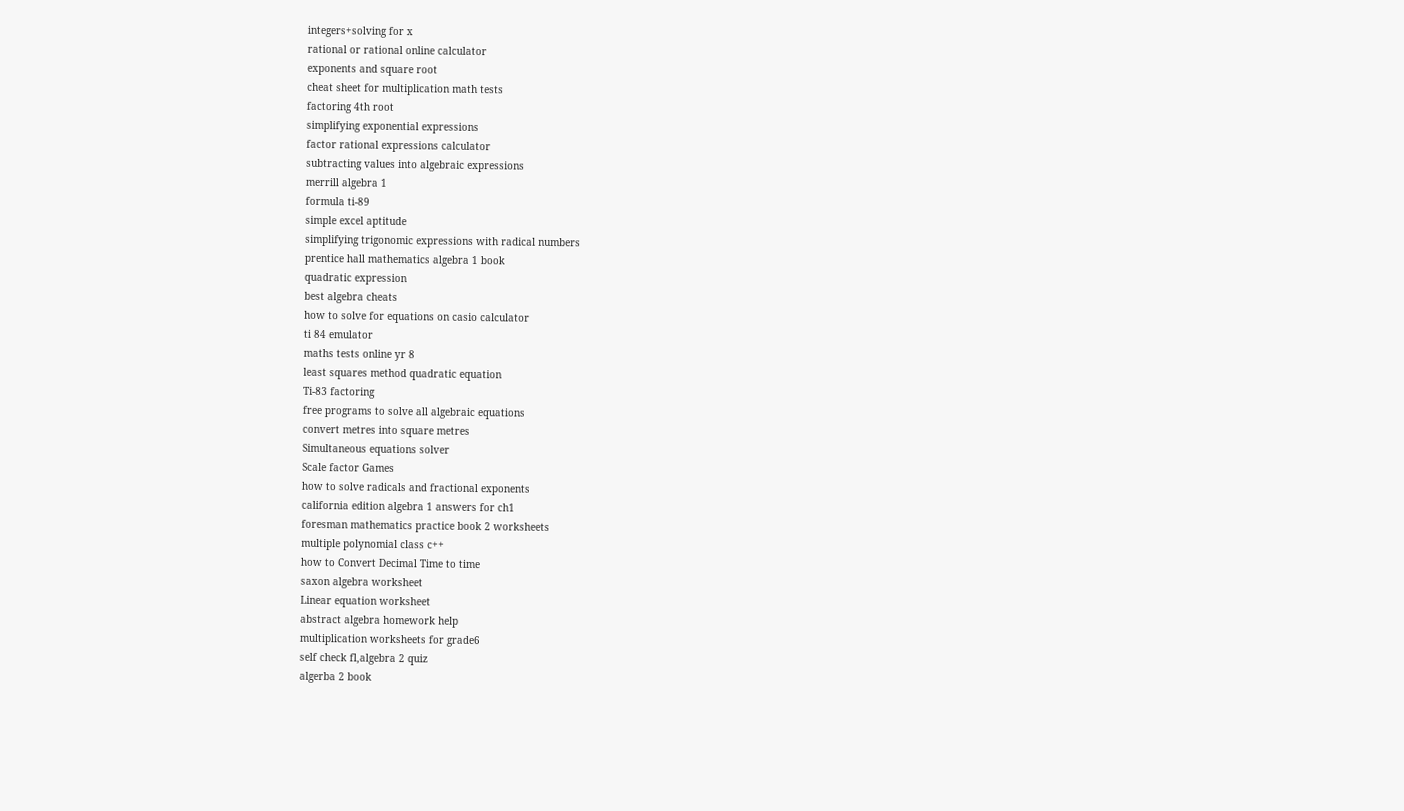integers+solving for x
rational or rational online calculator
exponents and square root
cheat sheet for multiplication math tests
factoring 4th root
simplifying exponential expressions
factor rational expressions calculator
subtracting values into algebraic expressions
merrill algebra 1
formula ti-89
simple excel aptitude
simplifying trigonomic expressions with radical numbers
prentice hall mathematics algebra 1 book
quadratic expression
best algebra cheats
how to solve for equations on casio calculator
ti 84 emulator
maths tests online yr 8
least squares method quadratic equation
Ti-83 factoring
free programs to solve all algebraic equations
convert metres into square metres
Simultaneous equations solver
Scale factor Games
how to solve radicals and fractional exponents
california edition algebra 1 answers for ch1
foresman mathematics practice book 2 worksheets
multiple polynomial class c++
how to Convert Decimal Time to time
saxon algebra worksheet
Linear equation worksheet
abstract algebra homework help
multiplication worksheets for grade6
self check fl,algebra 2 quiz
algerba 2 book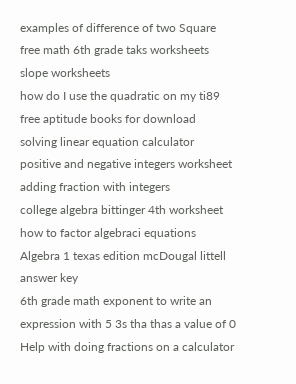examples of difference of two Square
free math 6th grade taks worksheets
slope worksheets
how do I use the quadratic on my ti89
free aptitude books for download
solving linear equation calculator
positive and negative integers worksheet
adding fraction with integers
college algebra bittinger 4th worksheet
how to factor algebraci equations
Algebra 1 texas edition mcDougal littell answer key
6th grade math exponent to write an expression with 5 3s tha thas a value of 0
Help with doing fractions on a calculator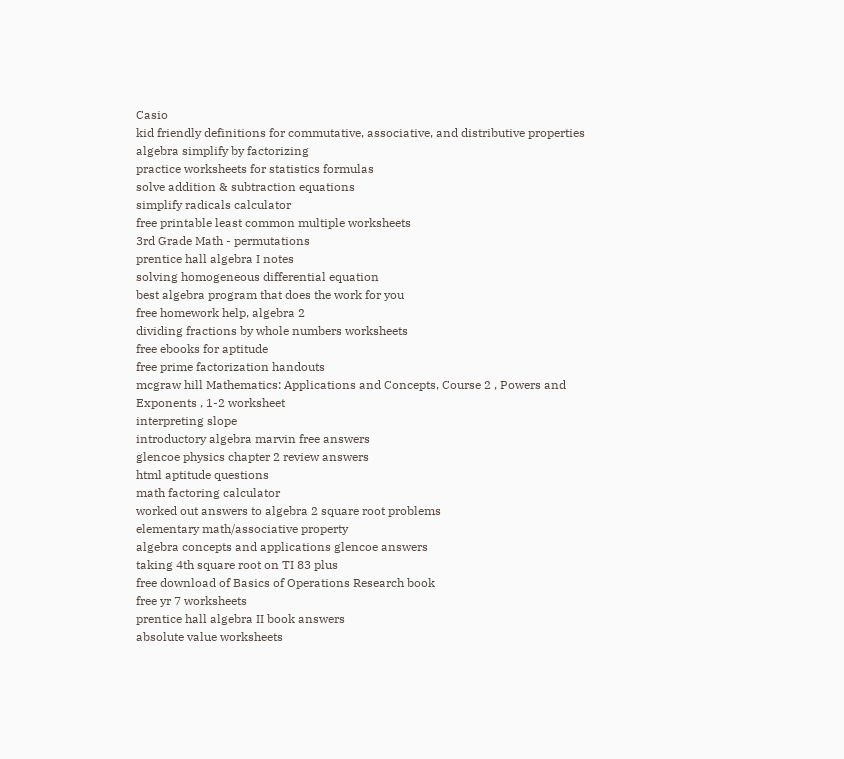Casio
kid friendly definitions for commutative, associative, and distributive properties
algebra simplify by factorizing
practice worksheets for statistics formulas
solve addition & subtraction equations
simplify radicals calculator
free printable least common multiple worksheets
3rd Grade Math - permutations
prentice hall algebra I notes
solving homogeneous differential equation
best algebra program that does the work for you
free homework help, algebra 2
dividing fractions by whole numbers worksheets
free ebooks for aptitude
free prime factorization handouts
mcgraw hill Mathematics: Applications and Concepts, Course 2 , Powers and Exponents , 1-2 worksheet
interpreting slope
introductory algebra marvin free answers
glencoe physics chapter 2 review answers
html aptitude questions
math factoring calculator
worked out answers to algebra 2 square root problems
elementary math/associative property
algebra concepts and applications glencoe answers
taking 4th square root on TI 83 plus
free download of Basics of Operations Research book
free yr 7 worksheets
prentice hall algebra II book answers
absolute value worksheets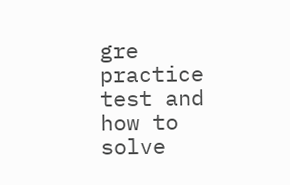gre practice test and how to solve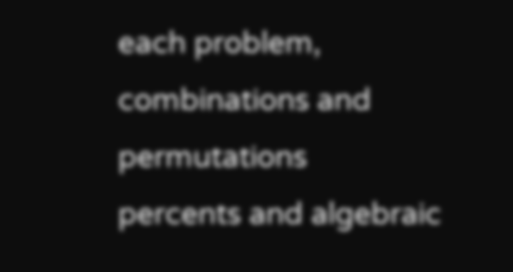each problem, combinations and permutations
percents and algebraic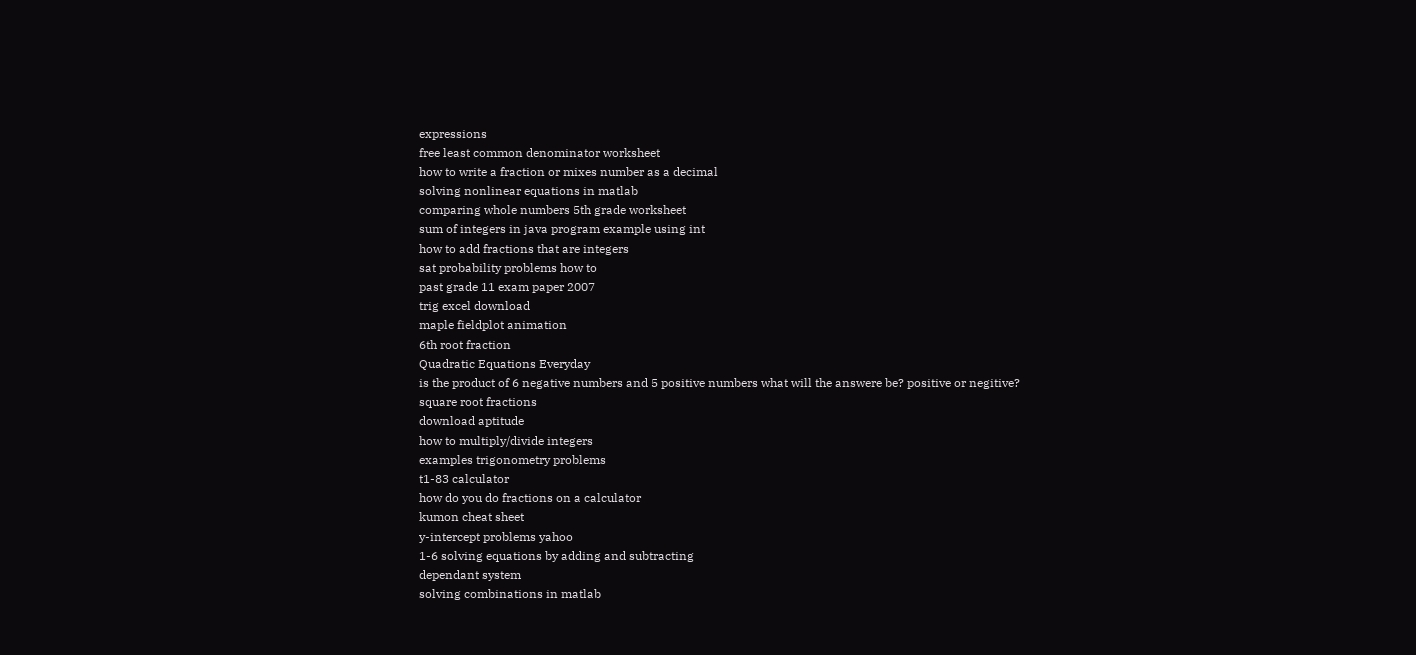expressions
free least common denominator worksheet
how to write a fraction or mixes number as a decimal
solving nonlinear equations in matlab
comparing whole numbers 5th grade worksheet
sum of integers in java program example using int
how to add fractions that are integers
sat probability problems how to
past grade 11 exam paper 2007
trig excel download
maple fieldplot animation
6th root fraction
Quadratic Equations Everyday
is the product of 6 negative numbers and 5 positive numbers what will the answere be? positive or negitive?
square root fractions
download aptitude
how to multiply/divide integers
examples trigonometry problems
t1-83 calculator
how do you do fractions on a calculator
kumon cheat sheet
y-intercept problems yahoo
1-6 solving equations by adding and subtracting
dependant system
solving combinations in matlab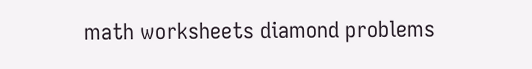math worksheets diamond problems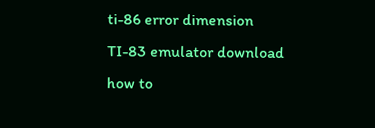ti-86 error dimension
TI-83 emulator download
how to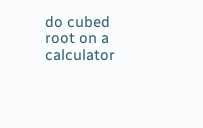do cubed root on a calculator